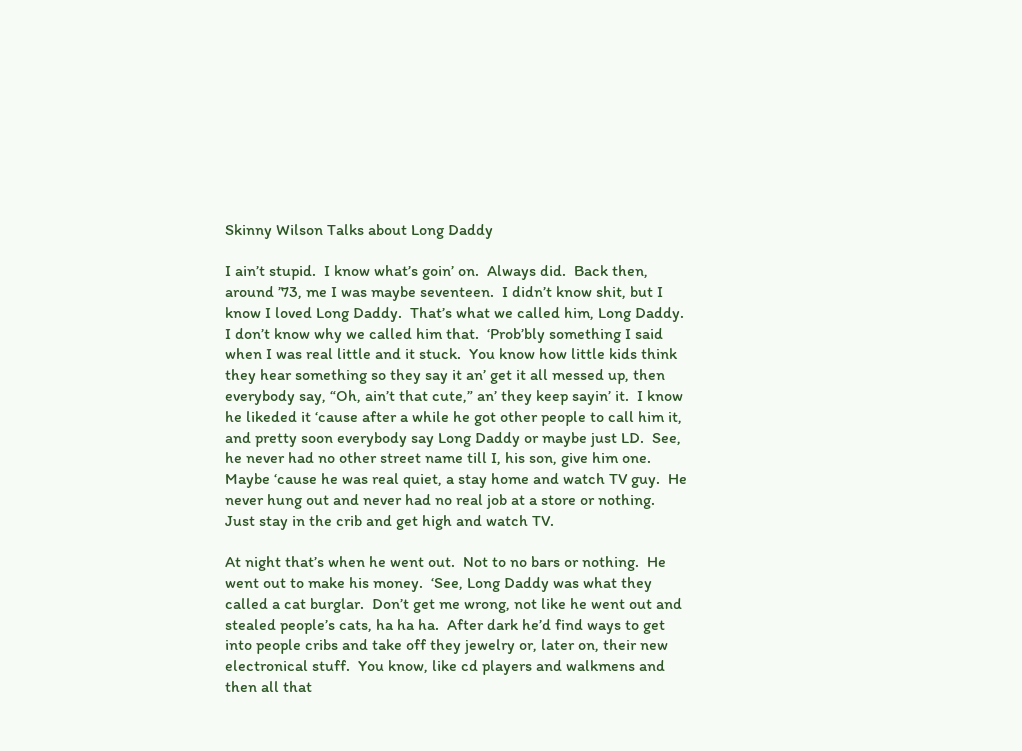Skinny Wilson Talks about Long Daddy

I ain’t stupid.  I know what’s goin’ on.  Always did.  Back then, around ’73, me I was maybe seventeen.  I didn’t know shit, but I know I loved Long Daddy.  That’s what we called him, Long Daddy.  I don’t know why we called him that.  ‘Prob’bly something I said when I was real little and it stuck.  You know how little kids think they hear something so they say it an’ get it all messed up, then everybody say, “Oh, ain’t that cute,” an’ they keep sayin’ it.  I know he likeded it ‘cause after a while he got other people to call him it, and pretty soon everybody say Long Daddy or maybe just LD.  See, he never had no other street name till I, his son, give him one.  Maybe ‘cause he was real quiet, a stay home and watch TV guy.  He never hung out and never had no real job at a store or nothing.  Just stay in the crib and get high and watch TV.

At night that’s when he went out.  Not to no bars or nothing.  He went out to make his money.  ‘See, Long Daddy was what they called a cat burglar.  Don’t get me wrong, not like he went out and stealed people’s cats, ha ha ha.  After dark he’d find ways to get into people cribs and take off they jewelry or, later on, their new electronical stuff.  You know, like cd players and walkmens and then all that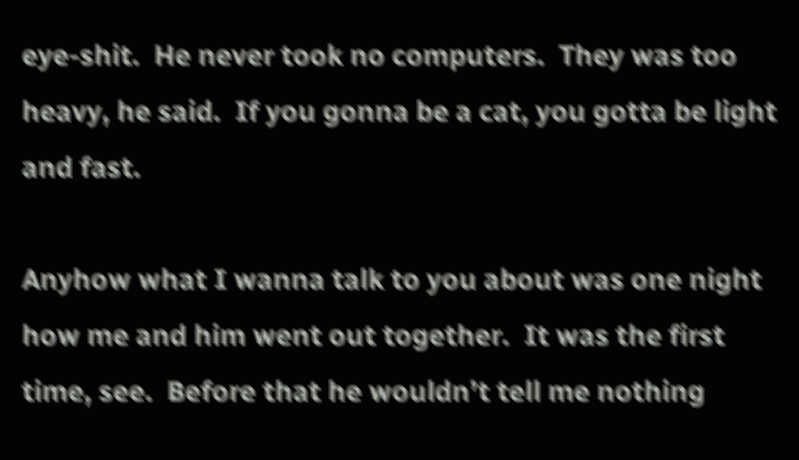eye-shit.  He never took no computers.  They was too heavy, he said.  If you gonna be a cat, you gotta be light and fast.

Anyhow what I wanna talk to you about was one night how me and him went out together.  It was the first time, see.  Before that he wouldn’t tell me nothing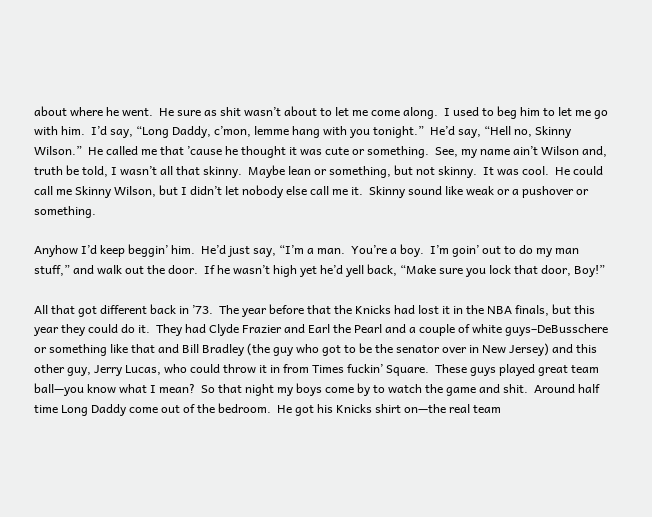about where he went.  He sure as shit wasn’t about to let me come along.  I used to beg him to let me go with him.  I’d say, “Long Daddy, c’mon, lemme hang with you tonight.”  He’d say, “Hell no, Skinny Wilson.”  He called me that ’cause he thought it was cute or something.  See, my name ain’t Wilson and, truth be told, I wasn’t all that skinny.  Maybe lean or something, but not skinny.  It was cool.  He could call me Skinny Wilson, but I didn’t let nobody else call me it.  Skinny sound like weak or a pushover or something.

Anyhow I’d keep beggin’ him.  He’d just say, “I’m a man.  You’re a boy.  I’m goin’ out to do my man stuff,” and walk out the door.  If he wasn’t high yet he’d yell back, “Make sure you lock that door, Boy!”

All that got different back in ’73.  The year before that the Knicks had lost it in the NBA finals, but this year they could do it.  They had Clyde Frazier and Earl the Pearl and a couple of white guys–DeBusschere or something like that and Bill Bradley (the guy who got to be the senator over in New Jersey) and this other guy, Jerry Lucas, who could throw it in from Times fuckin’ Square.  These guys played great team ball—you know what I mean?  So that night my boys come by to watch the game and shit.  Around half time Long Daddy come out of the bedroom.  He got his Knicks shirt on—the real team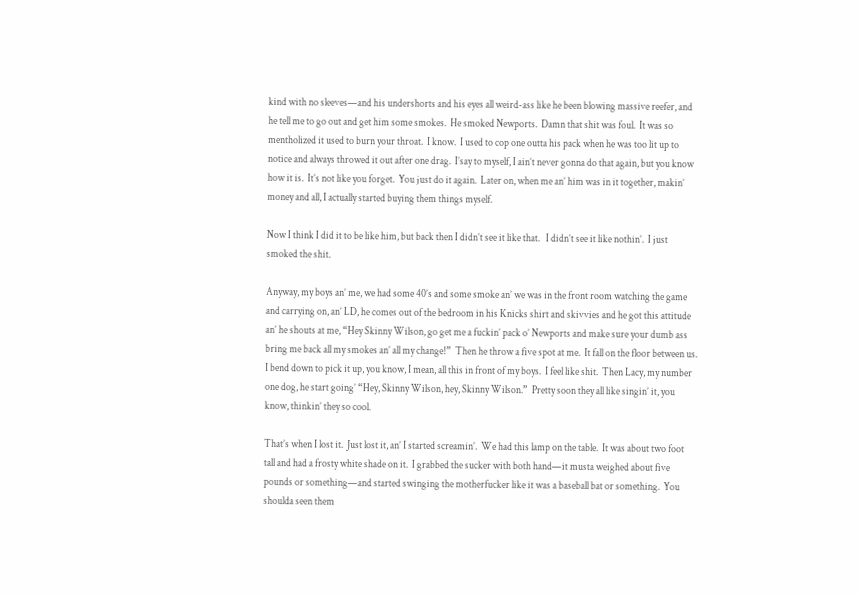kind with no sleeves—and his undershorts and his eyes all weird-ass like he been blowing massive reefer, and he tell me to go out and get him some smokes.  He smoked Newports.  Damn that shit was foul.  It was so mentholized it used to burn your throat.  I know.  I used to cop one outta his pack when he was too lit up to notice and always throwed it out after one drag.  I’say to myself, I ain’t never gonna do that again, but you know how it is.  It’s not like you forget.  You just do it again.  Later on, when me an’ him was in it together, makin’ money and all, I actually started buying them things myself.

Now I think I did it to be like him, but back then I didn’t see it like that.   I didn’t see it like nothin’.  I just smoked the shit.

Anyway, my boys an’ me, we had some 40’s and some smoke an’ we was in the front room watching the game and carrying on, an’ LD, he comes out of the bedroom in his Knicks shirt and skivvies and he got this attitude an’ he shouts at me, “Hey Skinny Wilson, go get me a fuckin’ pack o’ Newports and make sure your dumb ass bring me back all my smokes an’ all my change!”  Then he throw a five spot at me.  It fall on the floor between us.  I bend down to pick it up, you know, I mean, all this in front of my boys.  I feel like shit.  Then Lacy, my number one dog, he start going’ “Hey, Skinny Wilson, hey, Skinny Wilson.”  Pretty soon they all like singin’ it, you know, thinkin’ they so cool.

That’s when I lost it.  Just lost it, an’ I started screamin’.  We had this lamp on the table.  It was about two foot tall and had a frosty white shade on it.  I grabbed the sucker with both hand—it musta weighed about five pounds or something—and started swinging the motherfucker like it was a baseball bat or something.  You shoulda seen them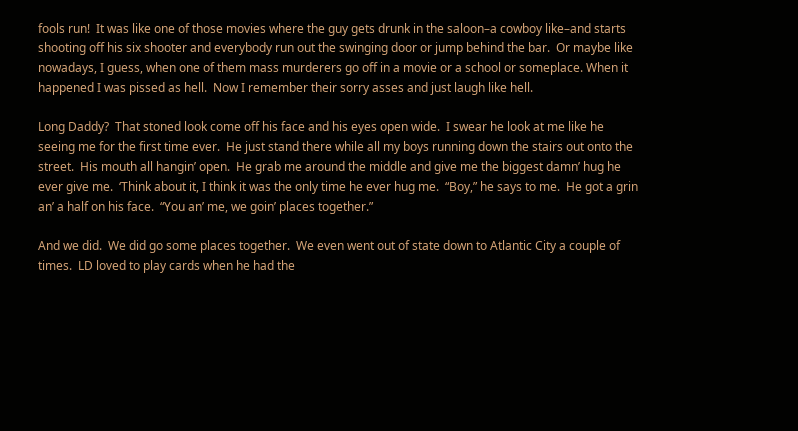fools run!  It was like one of those movies where the guy gets drunk in the saloon–a cowboy like–and starts shooting off his six shooter and everybody run out the swinging door or jump behind the bar.  Or maybe like nowadays, I guess, when one of them mass murderers go off in a movie or a school or someplace. When it happened I was pissed as hell.  Now I remember their sorry asses and just laugh like hell.

Long Daddy?  That stoned look come off his face and his eyes open wide.  I swear he look at me like he seeing me for the first time ever.  He just stand there while all my boys running down the stairs out onto the street.  His mouth all hangin’ open.  He grab me around the middle and give me the biggest damn’ hug he ever give me.  ‘Think about it, I think it was the only time he ever hug me.  “Boy,” he says to me.  He got a grin an’ a half on his face.  “You an’ me, we goin’ places together.”

And we did.  We did go some places together.  We even went out of state down to Atlantic City a couple of times.  LD loved to play cards when he had the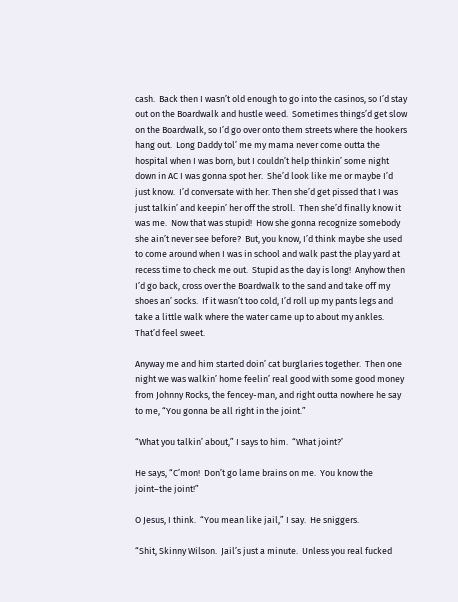cash.  Back then I wasn’t old enough to go into the casinos, so I’d stay out on the Boardwalk and hustle weed.  Sometimes things’d get slow on the Boardwalk, so I’d go over onto them streets where the hookers hang out.  Long Daddy tol’ me my mama never come outta the hospital when I was born, but I couldn’t help thinkin’ some night down in AC I was gonna spot her.  She’d look like me or maybe I’d just know.  I’d conversate with her. Then she’d get pissed that I was just talkin’ and keepin’ her off the stroll.  Then she’d finally know it was me.  Now that was stupid!  How she gonna recognize somebody she ain’t never see before?  But, you know, I’d think maybe she used to come around when I was in school and walk past the play yard at recess time to check me out.  Stupid as the day is long!  Anyhow then I’d go back, cross over the Boardwalk to the sand and take off my shoes an’ socks.  If it wasn’t too cold, I’d roll up my pants legs and take a little walk where the water came up to about my ankles.  That’d feel sweet.

Anyway me and him started doin’ cat burglaries together.  Then one night we was walkin’ home feelin’ real good with some good money from Johnny Rocks, the fencey-man, and right outta nowhere he say to me, “You gonna be all right in the joint.”

“What you talkin’ about,” I says to him.  “What joint?’

He says, “C’mon!  Don’t go lame brains on me.  You know the joint–the joint!”

O Jesus, I think.  “You mean like jail,” I say.  He sniggers.

“Shit, Skinny Wilson.  Jail’s just a minute.  Unless you real fucked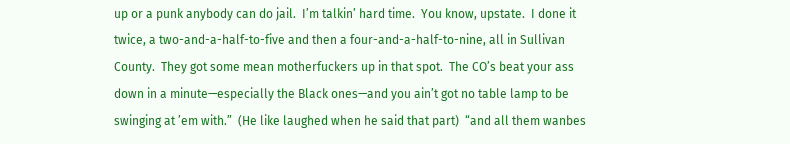up or a punk anybody can do jail.  I’m talkin’ hard time.  You know, upstate.  I done it twice, a two-and-a-half-to-five and then a four-and-a-half-to-nine, all in Sullivan County.  They got some mean motherfuckers up in that spot.  The CO’s beat your ass down in a minute—especially the Black ones—and you ain’t got no table lamp to be swinging at ’em with.”  (He like laughed when he said that part)  “and all them wanbes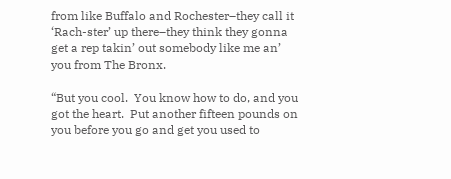from like Buffalo and Rochester–they call it ‘Rach-ster’ up there–they think they gonna get a rep takin’ out somebody like me an’ you from The Bronx.

“But you cool.  You know how to do, and you got the heart.  Put another fifteen pounds on you before you go and get you used to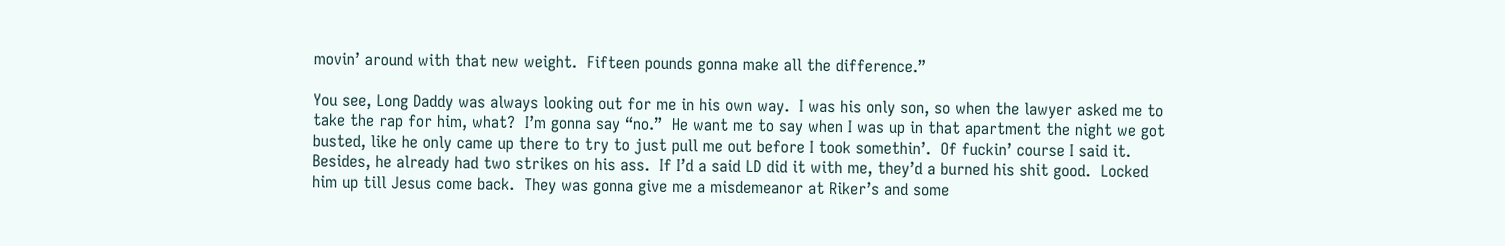movin’ around with that new weight.  Fifteen pounds gonna make all the difference.”

You see, Long Daddy was always looking out for me in his own way.  I was his only son, so when the lawyer asked me to take the rap for him, what?  I’m gonna say “no.”  He want me to say when I was up in that apartment the night we got busted, like he only came up there to try to just pull me out before I took somethin’.  Of fuckin’ course I said it.  Besides, he already had two strikes on his ass.  If I’d a said LD did it with me, they’d a burned his shit good.  Locked him up till Jesus come back.  They was gonna give me a misdemeanor at Riker’s and some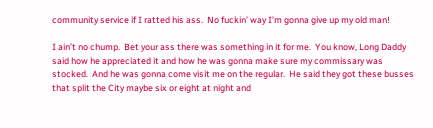community service if I ratted his ass.  No fuckin’ way I’m gonna give up my old man!

I ain’t no chump.  Bet your ass there was something in it for me.  You know, Long Daddy said how he appreciated it and how he was gonna make sure my commissary was stocked.  And he was gonna come visit me on the regular.  He said they got these busses that split the City maybe six or eight at night and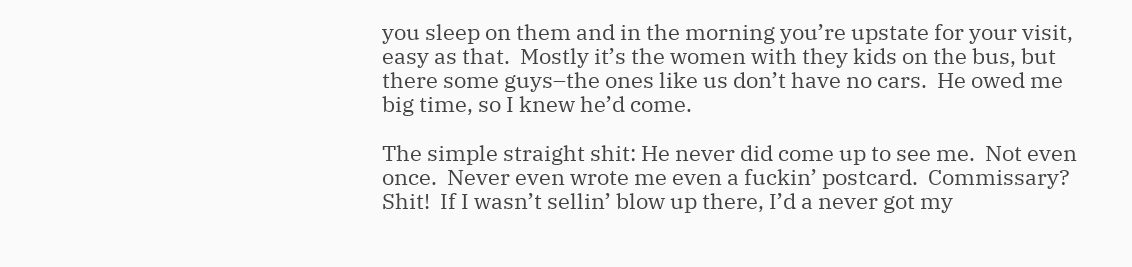you sleep on them and in the morning you’re upstate for your visit, easy as that.  Mostly it’s the women with they kids on the bus, but there some guys–the ones like us don’t have no cars.  He owed me big time, so I knew he’d come.

The simple straight shit: He never did come up to see me.  Not even once.  Never even wrote me even a fuckin’ postcard.  Commissary?  Shit!  If I wasn’t sellin’ blow up there, I’d a never got my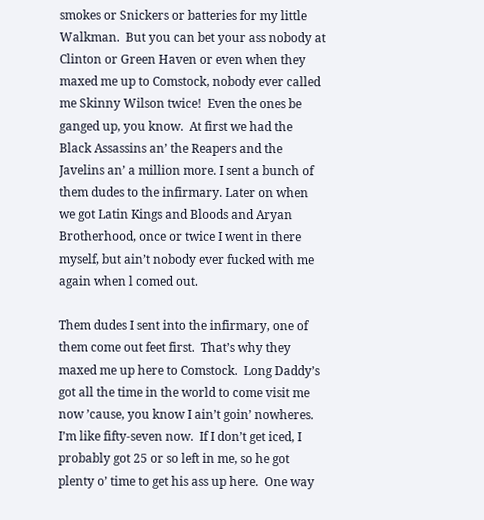smokes or Snickers or batteries for my little Walkman.  But you can bet your ass nobody at Clinton or Green Haven or even when they maxed me up to Comstock, nobody ever called me Skinny Wilson twice!  Even the ones be ganged up, you know.  At first we had the Black Assassins an’ the Reapers and the Javelins an’ a million more. I sent a bunch of them dudes to the infirmary. Later on when we got Latin Kings and Bloods and Aryan Brotherhood, once or twice I went in there myself, but ain’t nobody ever fucked with me again when l comed out.

Them dudes I sent into the infirmary, one of them come out feet first.  That’s why they maxed me up here to Comstock.  Long Daddy’s got all the time in the world to come visit me now ’cause, you know I ain’t goin’ nowheres.  I’m like fifty-seven now.  If I don’t get iced, I probably got 25 or so left in me, so he got plenty o’ time to get his ass up here.  One way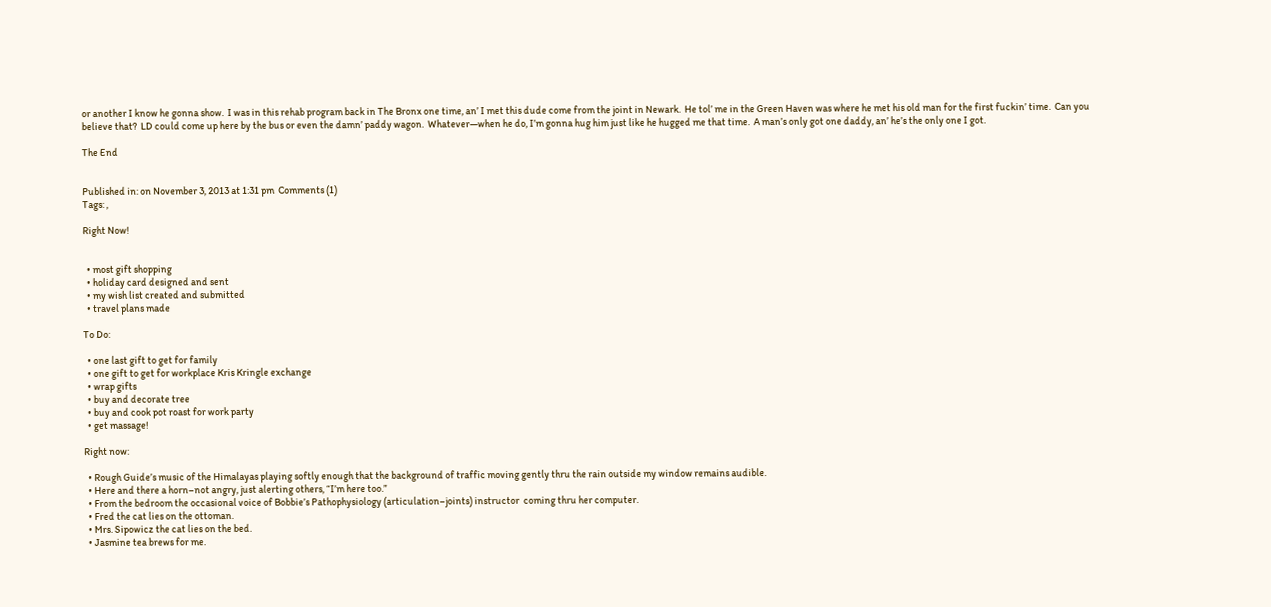or another I know he gonna show.  I was in this rehab program back in The Bronx one time, an’ I met this dude come from the joint in Newark.  He tol’ me in the Green Haven was where he met his old man for the first fuckin’ time.  Can you believe that?  LD could come up here by the bus or even the damn’ paddy wagon.  Whatever—when he do, I’m gonna hug him just like he hugged me that time.  A man’s only got one daddy, an’ he’s the only one I got.

The End


Published in: on November 3, 2013 at 1:31 pm  Comments (1)
Tags: ,

Right Now!


  • most gift shopping
  • holiday card designed and sent
  • my wish list created and submitted
  • travel plans made

To Do:

  • one last gift to get for family
  • one gift to get for workplace Kris Kringle exchange
  • wrap gifts
  • buy and decorate tree
  • buy and cook pot roast for work party
  • get massage!

Right now:

  • Rough Guide’s music of the Himalayas playing softly enough that the background of traffic moving gently thru the rain outside my window remains audible.
  • Here and there a horn–not angry, just alerting others, “I’m here too.”
  • From the bedroom the occasional voice of Bobbie’s Pathophysiology (articulation–joints) instructor  coming thru her computer.
  • Fred the cat lies on the ottoman.
  • Mrs. Sipowicz the cat lies on the bed.
  • Jasmine tea brews for me.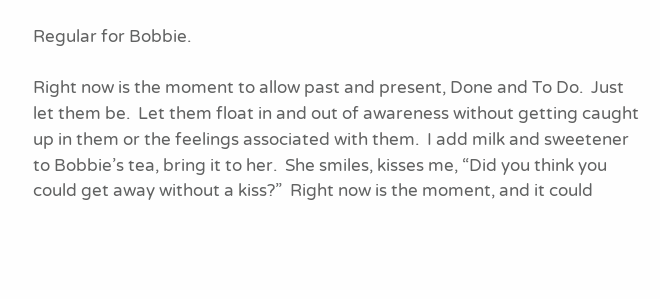Regular for Bobbie.

Right now is the moment to allow past and present, Done and To Do.  Just let them be.  Let them float in and out of awareness without getting caught up in them or the feelings associated with them.  I add milk and sweetener to Bobbie’s tea, bring it to her.  She smiles, kisses me, “Did you think you could get away without a kiss?”  Right now is the moment, and it could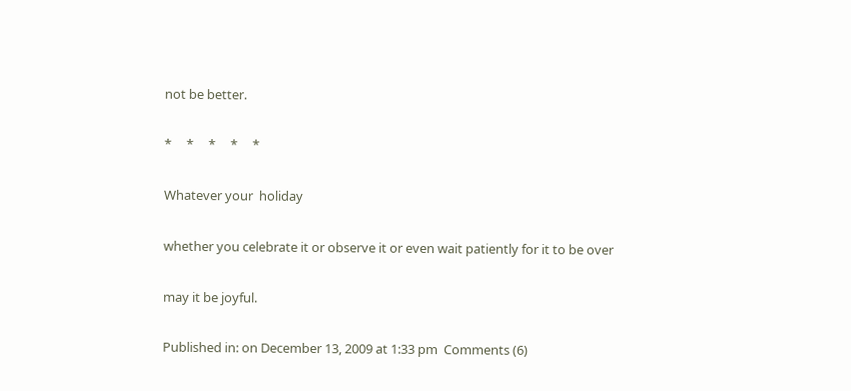not be better.

*     *     *     *     *

Whatever your  holiday

whether you celebrate it or observe it or even wait patiently for it to be over

may it be joyful.

Published in: on December 13, 2009 at 1:33 pm  Comments (6)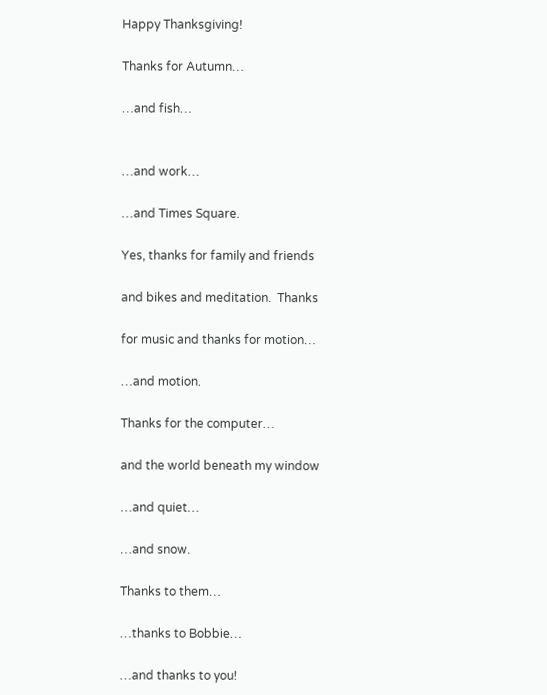Happy Thanksgiving!

Thanks for Autumn…

…and fish…


…and work…

…and Times Square.

Yes, thanks for family and friends

and bikes and meditation.  Thanks

for music and thanks for motion…

…and motion.

Thanks for the computer…

and the world beneath my window

…and quiet…

…and snow.

Thanks to them…

…thanks to Bobbie…

…and thanks to you!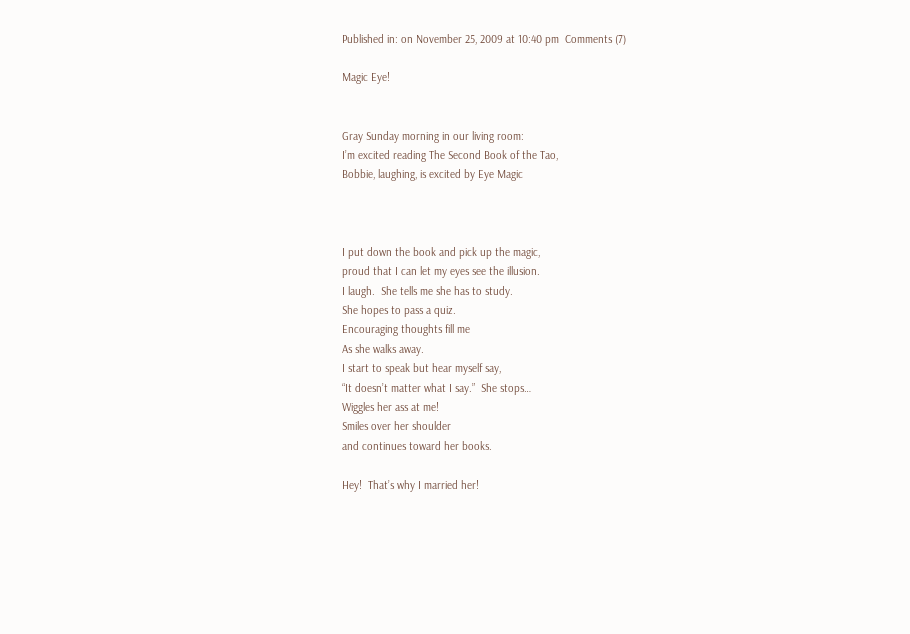Published in: on November 25, 2009 at 10:40 pm  Comments (7)

Magic Eye!


Gray Sunday morning in our living room:
I’m excited reading The Second Book of the Tao,
Bobbie, laughing, is excited by Eye Magic



I put down the book and pick up the magic,
proud that I can let my eyes see the illusion.
I laugh.  She tells me she has to study.
She hopes to pass a quiz.
Encouraging thoughts fill me
As she walks away.
I start to speak but hear myself say,
“It doesn’t matter what I say.”  She stops…
Wiggles her ass at me!
Smiles over her shoulder
and continues toward her books.

Hey!  That’s why I married her!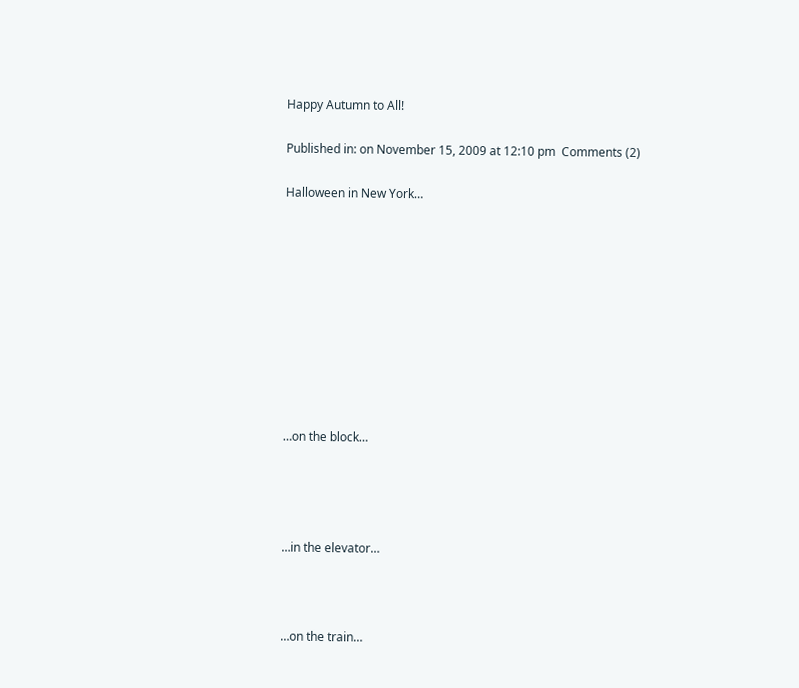Happy Autumn to All!

Published in: on November 15, 2009 at 12:10 pm  Comments (2)

Halloween in New York…










…on the block…




…in the elevator…



…on the train…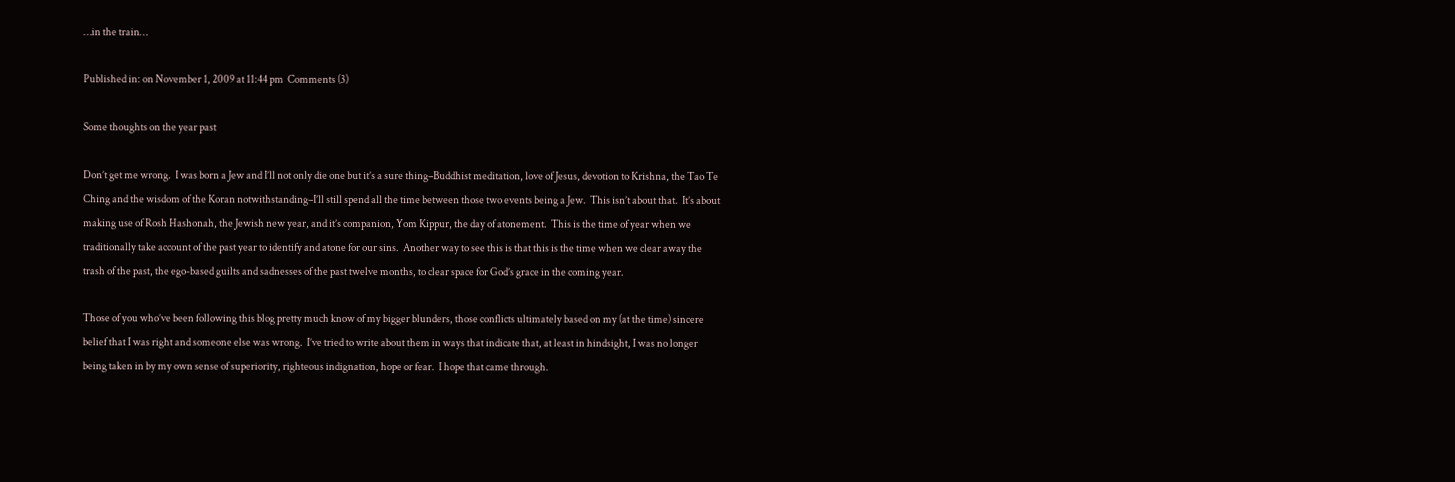…in the train…

Published in: on November 1, 2009 at 11:44 pm  Comments (3)

Some thoughts on the year past

Don’t get me wrong.  I was born a Jew and I’ll not only die one but it’s a sure thing–Buddhist meditation, love of Jesus, devotion to Krishna, the Tao Te Ching and the wisdom of the Koran notwithstanding–I’ll still spend all the time between those two events being a Jew.  This isn’t about that.  It’s about making use of Rosh Hashonah, the Jewish new year, and it’s companion, Yom Kippur, the day of atonement.  This is the time of year when we traditionally take account of the past year to identify and atone for our sins.  Another way to see this is that this is the time when we clear away the trash of the past, the ego-based guilts and sadnesses of the past twelve months, to clear space for God’s grace in the coming year.

Those of you who’ve been following this blog pretty much know of my bigger blunders, those conflicts ultimately based on my (at the time) sincere belief that I was right and someone else was wrong.  I’ve tried to write about them in ways that indicate that, at least in hindsight, I was no longer being taken in by my own sense of superiority, righteous indignation, hope or fear.  I hope that came through.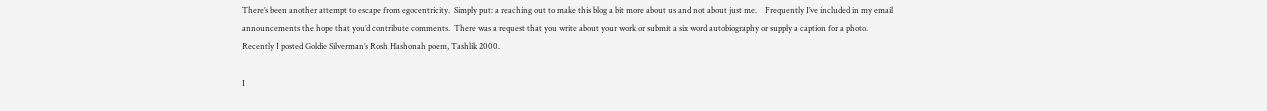There’s been another attempt to escape from egocentricity.  Simply put: a reaching out to make this blog a bit more about us and not about just me.    Frequently I’ve included in my email announcements the hope that you’d contribute comments.  There was a request that you write about your work or submit a six word autobiography or supply a caption for a photo.  Recently I posted Goldie Silverman’s Rosh Hashonah poem, Tashlik 2000.

I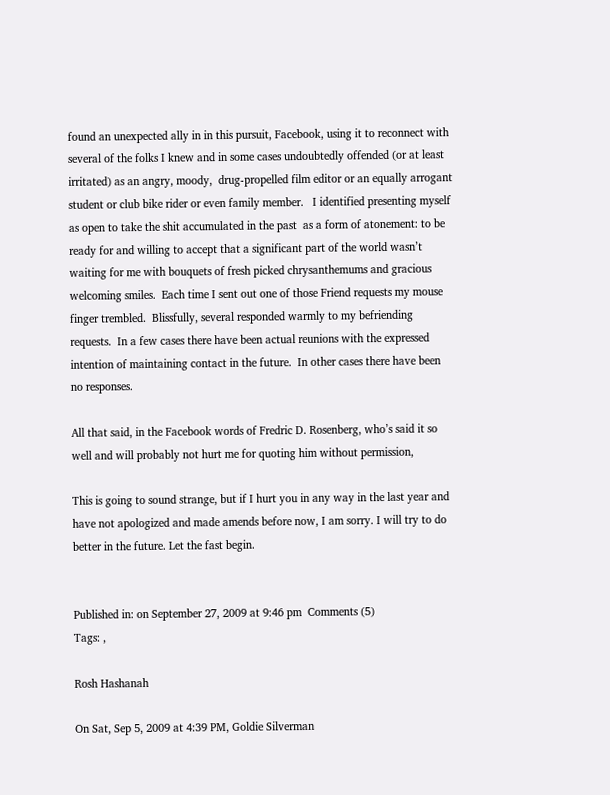found an unexpected ally in in this pursuit, Facebook, using it to reconnect with several of the folks I knew and in some cases undoubtedly offended (or at least irritated) as an angry, moody,  drug-propelled film editor or an equally arrogant student or club bike rider or even family member.   I identified presenting myself as open to take the shit accumulated in the past  as a form of atonement: to be ready for and willing to accept that a significant part of the world wasn’t waiting for me with bouquets of fresh picked chrysanthemums and gracious welcoming smiles.  Each time I sent out one of those Friend requests my mouse finger trembled.  Blissfully, several responded warmly to my befriending requests.  In a few cases there have been actual reunions with the expressed intention of maintaining contact in the future.  In other cases there have been no responses.

All that said, in the Facebook words of Fredric D. Rosenberg, who’s said it so well and will probably not hurt me for quoting him without permission,

This is going to sound strange, but if I hurt you in any way in the last year and have not apologized and made amends before now, I am sorry. I will try to do better in the future. Let the fast begin.


Published in: on September 27, 2009 at 9:46 pm  Comments (5)
Tags: ,

Rosh Hashanah

On Sat, Sep 5, 2009 at 4:39 PM, Goldie Silverman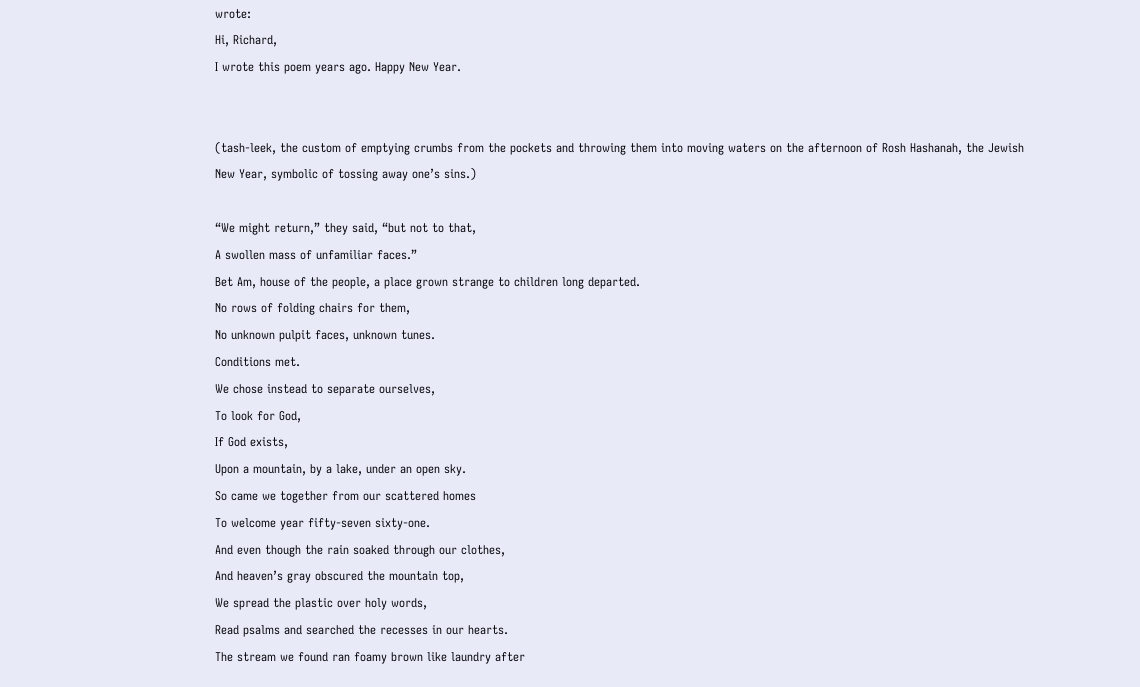wrote:
Hi, Richard,
I wrote this poem years ago. Happy New Year.


(tash-leek, the custom of emptying crumbs from the pockets and throwing them into moving waters on the afternoon of Rosh Hashanah, the Jewish New Year, symbolic of tossing away one’s sins.)

“We might return,” they said, “but not to that,
A swollen mass of unfamiliar faces.”
Bet Am, house of the people, a place grown strange to children long departed.
No rows of folding chairs for them,
No unknown pulpit faces, unknown tunes.
Conditions met.
We chose instead to separate ourselves,
To look for God,
If God exists,
Upon a mountain, by a lake, under an open sky.
So came we together from our scattered homes
To welcome year fifty-seven sixty-one.
And even though the rain soaked through our clothes,
And heaven’s gray obscured the mountain top,
We spread the plastic over holy words,
Read psalms and searched the recesses in our hearts.
The stream we found ran foamy brown like laundry after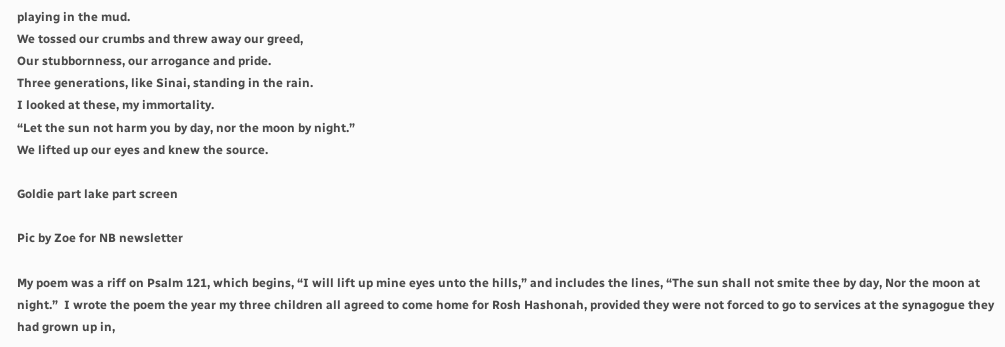playing in the mud.
We tossed our crumbs and threw away our greed,
Our stubbornness, our arrogance and pride.
Three generations, like Sinai, standing in the rain.
I looked at these, my immortality.
“Let the sun not harm you by day, nor the moon by night.”
We lifted up our eyes and knew the source.

Goldie part lake part screen

Pic by Zoe for NB newsletter

My poem was a riff on Psalm 121, which begins, “I will lift up mine eyes unto the hills,” and includes the lines, “The sun shall not smite thee by day, Nor the moon at night.”  I wrote the poem the year my three children all agreed to come home for Rosh Hashonah, provided they were not forced to go to services at the synagogue they had grown up in,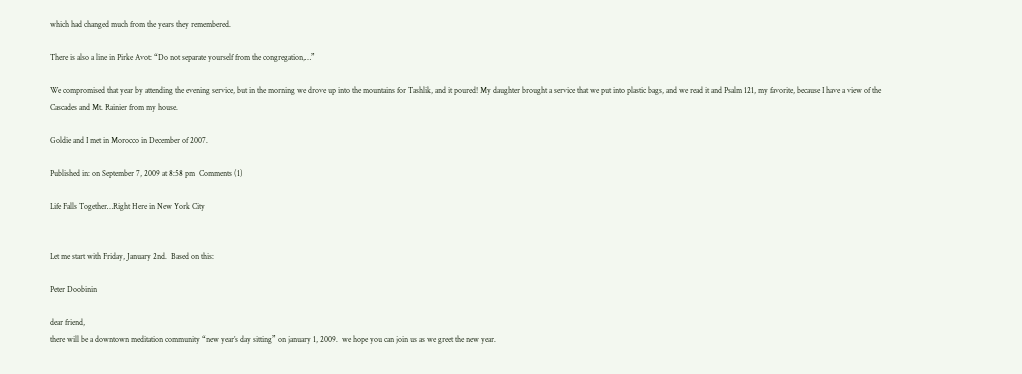which had changed much from the years they remembered.

There is also a line in Pirke Avot: “Do not separate yourself from the congregation,…”

We compromised that year by attending the evening service, but in the morning we drove up into the mountains for Tashlik, and it poured! My daughter brought a service that we put into plastic bags, and we read it and Psalm 121, my favorite, because I have a view of the Cascades and Mt. Rainier from my house.

Goldie and I met in Morocco in December of 2007.

Published in: on September 7, 2009 at 8:58 pm  Comments (1)

Life Falls Together…Right Here in New York City


Let me start with Friday, January 2nd.  Based on this:

Peter Doobinin

dear friend,
there will be a downtown meditation community “new year’s day sitting” on january 1, 2009.  we hope you can join us as we greet the new year.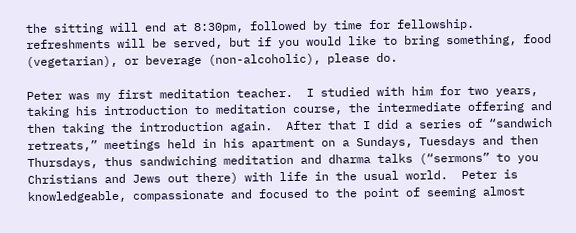the sitting will end at 8:30pm, followed by time for fellowship.  refreshments will be served, but if you would like to bring something, food (vegetarian), or beverage (non-alcoholic), please do.

Peter was my first meditation teacher.  I studied with him for two years, taking his introduction to meditation course, the intermediate offering and then taking the introduction again.  After that I did a series of “sandwich retreats,” meetings held in his apartment on a Sundays, Tuesdays and then Thursdays, thus sandwiching meditation and dharma talks (“sermons” to you Christians and Jews out there) with life in the usual world.  Peter is knowledgeable, compassionate and focused to the point of seeming almost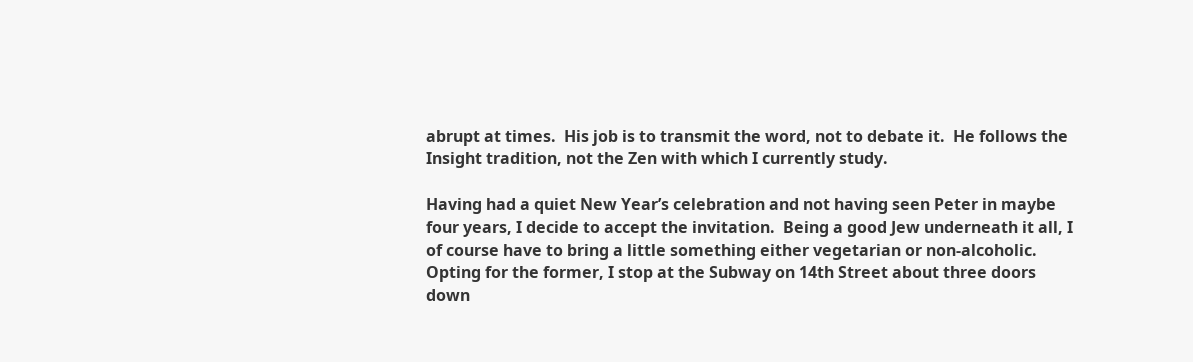abrupt at times.  His job is to transmit the word, not to debate it.  He follows the Insight tradition, not the Zen with which I currently study.

Having had a quiet New Year’s celebration and not having seen Peter in maybe four years, I decide to accept the invitation.  Being a good Jew underneath it all, I of course have to bring a little something either vegetarian or non-alcoholic. Opting for the former, I stop at the Subway on 14th Street about three doors down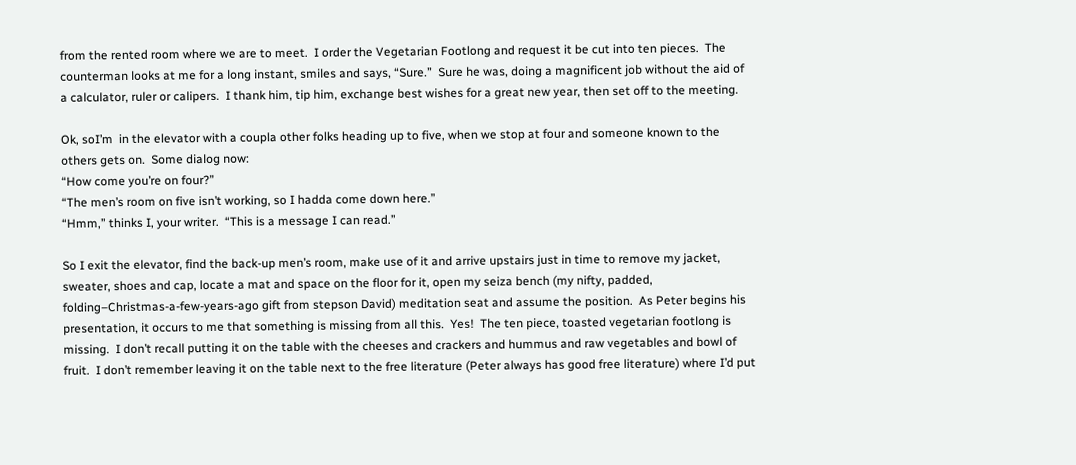from the rented room where we are to meet.  I order the Vegetarian Footlong and request it be cut into ten pieces.  The counterman looks at me for a long instant, smiles and says, “Sure.”  Sure he was, doing a magnificent job without the aid of a calculator, ruler or calipers.  I thank him, tip him, exchange best wishes for a great new year, then set off to the meeting.

Ok, soI’m  in the elevator with a coupla other folks heading up to five, when we stop at four and someone known to the others gets on.  Some dialog now:
“How come you’re on four?”
“The men’s room on five isn’t working, so I hadda come down here.”
“Hmm,” thinks I, your writer.  “This is a message I can read.”

So I exit the elevator, find the back-up men’s room, make use of it and arrive upstairs just in time to remove my jacket, sweater, shoes and cap, locate a mat and space on the floor for it, open my seiza bench (my nifty, padded, folding–Christmas-a-few-years-ago gift from stepson David) meditation seat and assume the position.  As Peter begins his presentation, it occurs to me that something is missing from all this.  Yes!  The ten piece, toasted vegetarian footlong is missing.  I don’t recall putting it on the table with the cheeses and crackers and hummus and raw vegetables and bowl of fruit.  I don’t remember leaving it on the table next to the free literature (Peter always has good free literature) where I’d put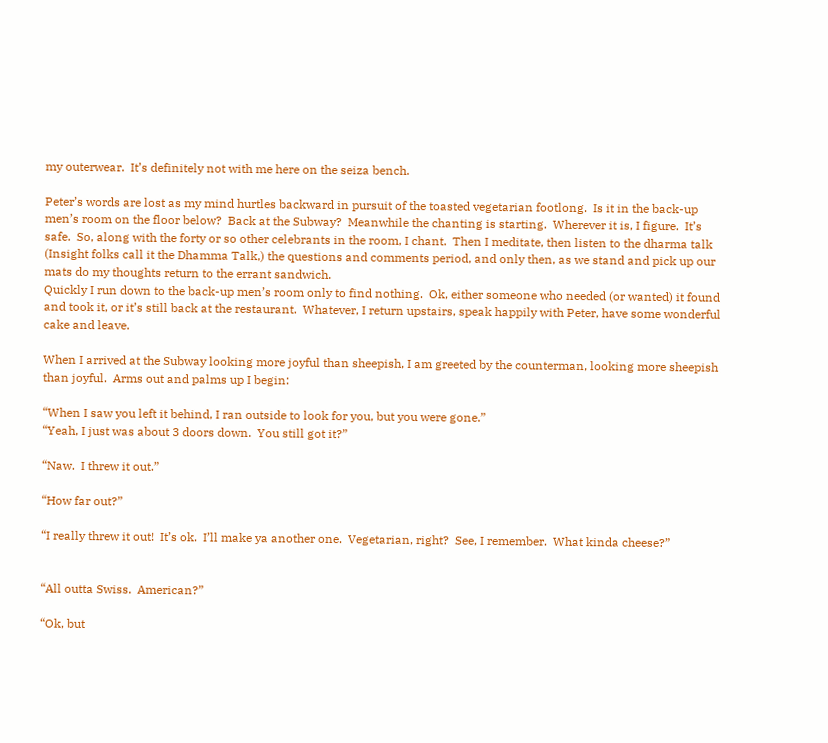my outerwear.  It’s definitely not with me here on the seiza bench.

Peter’s words are lost as my mind hurtles backward in pursuit of the toasted vegetarian footlong.  Is it in the back-up men’s room on the floor below?  Back at the Subway?  Meanwhile the chanting is starting.  Wherever it is, I figure.  It’s safe.  So, along with the forty or so other celebrants in the room, I chant.  Then I meditate, then listen to the dharma talk (Insight folks call it the Dhamma Talk,) the questions and comments period, and only then, as we stand and pick up our mats do my thoughts return to the errant sandwich.
Quickly I run down to the back-up men’s room only to find nothing.  Ok, either someone who needed (or wanted) it found and took it, or it’s still back at the restaurant.  Whatever, I return upstairs, speak happily with Peter, have some wonderful cake and leave.

When I arrived at the Subway looking more joyful than sheepish, I am greeted by the counterman, looking more sheepish than joyful.  Arms out and palms up I begin:

“When I saw you left it behind, I ran outside to look for you, but you were gone.”
“Yeah, I just was about 3 doors down.  You still got it?”

“Naw.  I threw it out.”

“How far out?”

“I really threw it out!  It’s ok.  I’ll make ya another one.  Vegetarian, right?  See, I remember.  What kinda cheese?”


“All outta Swiss.  American?”

“Ok, but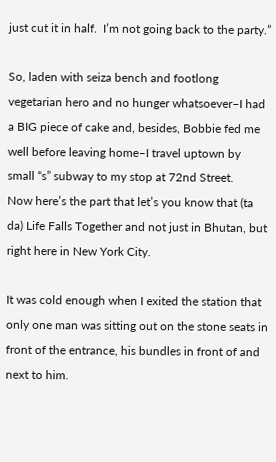just cut it in half.  I’m not going back to the party.”

So, laden with seiza bench and footlong vegetarian hero and no hunger whatsoever–I had a BIG piece of cake and, besides, Bobbie fed me well before leaving home–I travel uptown by small “s” subway to my stop at 72nd Street.
Now here’s the part that let’s you know that (ta da) Life Falls Together and not just in Bhutan, but right here in New York City.

It was cold enough when I exited the station that only one man was sitting out on the stone seats in front of the entrance, his bundles in front of and next to him.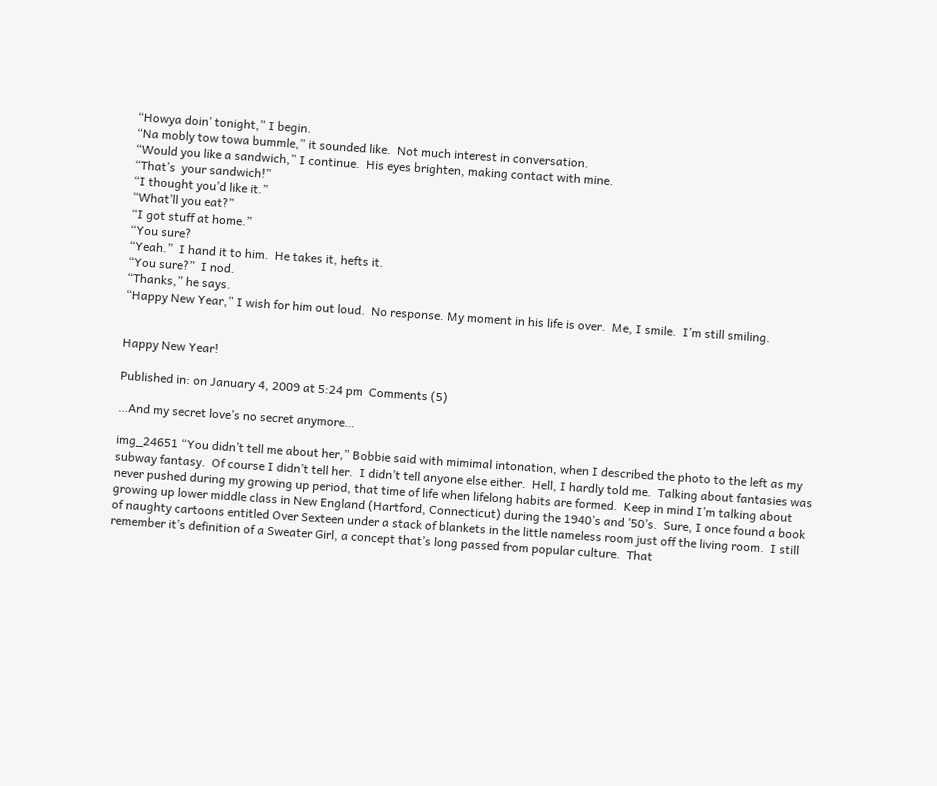“Howya doin’ tonight,” I begin.
“Na mobly tow towa bummle,” it sounded like.  Not much interest in conversation.
“Would you like a sandwich,” I continue.  His eyes brighten, making contact with mine.
“That’s  your sandwich!”
“I thought you’d like it.”
“What’ll you eat?”
“I got stuff at home.”
“You sure?
“Yeah.”  I hand it to him.  He takes it, hefts it.
“You sure?”  I nod.
“Thanks,” he says.
“Happy New Year,” I wish for him out loud.  No response. My moment in his life is over.  Me, I smile.  I’m still smiling.


Happy New Year!

Published in: on January 4, 2009 at 5:24 pm  Comments (5)

…And my secret love’s no secret anymore…

img_24651 “You didn’t tell me about her,” Bobbie said with mimimal intonation, when I described the photo to the left as my subway fantasy.  Of course I didn’t tell her.  I didn’t tell anyone else either.  Hell, I hardly told me.  Talking about fantasies was never pushed during my growing up period, that time of life when lifelong habits are formed.  Keep in mind I’m talking about growing up lower middle class in New England (Hartford, Connecticut) during the 1940’s and ’50’s.  Sure, I once found a book of naughty cartoons entitled Over Sexteen under a stack of blankets in the little nameless room just off the living room.  I still remember it’s definition of a Sweater Girl, a concept that’s long passed from popular culture.  That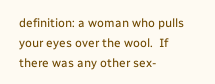definition: a woman who pulls your eyes over the wool.  If there was any other sex-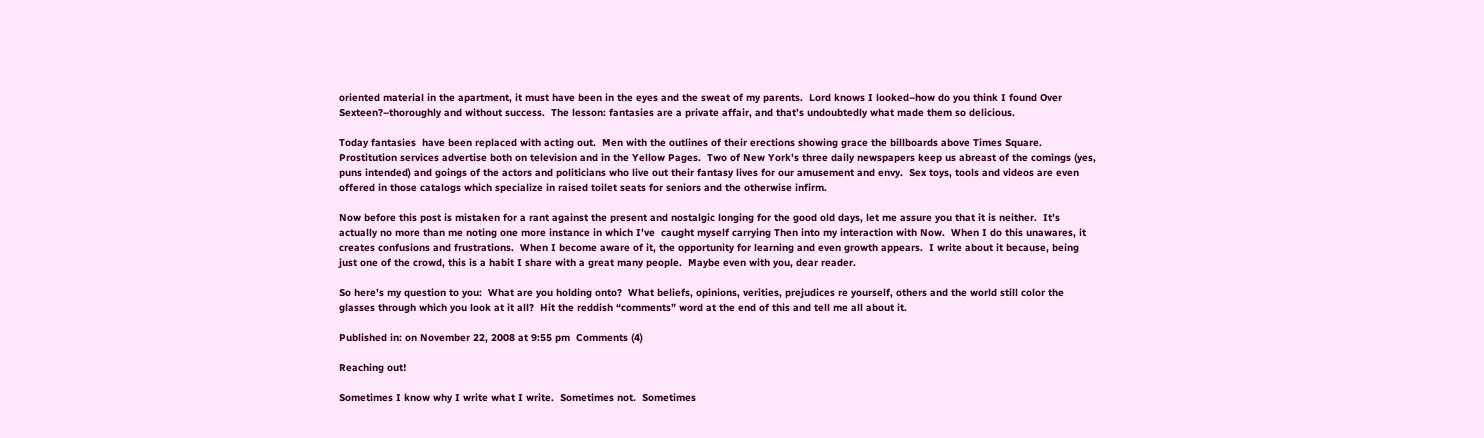oriented material in the apartment, it must have been in the eyes and the sweat of my parents.  Lord knows I looked–how do you think I found Over Sexteen?–thoroughly and without success.  The lesson: fantasies are a private affair, and that’s undoubtedly what made them so delicious.

Today fantasies  have been replaced with acting out.  Men with the outlines of their erections showing grace the billboards above Times Square.  Prostitution services advertise both on television and in the Yellow Pages.  Two of New York’s three daily newspapers keep us abreast of the comings (yes, puns intended) and goings of the actors and politicians who live out their fantasy lives for our amusement and envy.  Sex toys, tools and videos are even  offered in those catalogs which specialize in raised toilet seats for seniors and the otherwise infirm.

Now before this post is mistaken for a rant against the present and nostalgic longing for the good old days, let me assure you that it is neither.  It’s actually no more than me noting one more instance in which I’ve  caught myself carrying Then into my interaction with Now.  When I do this unawares, it creates confusions and frustrations.  When I become aware of it, the opportunity for learning and even growth appears.  I write about it because, being just one of the crowd, this is a habit I share with a great many people.  Maybe even with you, dear reader.

So here’s my question to you:  What are you holding onto?  What beliefs, opinions, verities, prejudices re yourself, others and the world still color the glasses through which you look at it all?  Hit the reddish “comments” word at the end of this and tell me all about it.

Published in: on November 22, 2008 at 9:55 pm  Comments (4)

Reaching out!

Sometimes I know why I write what I write.  Sometimes not.  Sometimes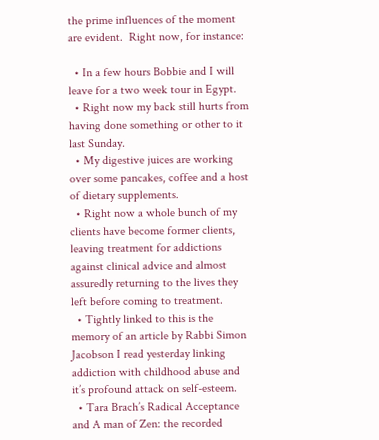the prime influences of the moment are evident.  Right now, for instance:

  • In a few hours Bobbie and I will leave for a two week tour in Egypt.
  • Right now my back still hurts from having done something or other to it last Sunday.
  • My digestive juices are working over some pancakes, coffee and a host of dietary supplements.
  • Right now a whole bunch of my clients have become former clients, leaving treatment for addictions against clinical advice and almost assuredly returning to the lives they left before coming to treatment.
  • Tightly linked to this is the memory of an article by Rabbi Simon Jacobson I read yesterday linking addiction with childhood abuse and it’s profound attack on self-esteem.
  • Tara Brach’s Radical Acceptance and A man of Zen: the recorded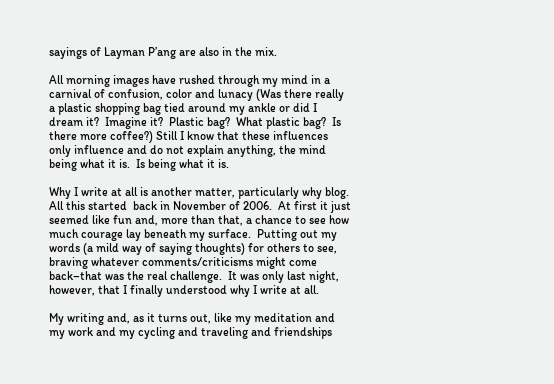sayings of Layman P’ang are also in the mix.

All morning images have rushed through my mind in a carnival of confusion, color and lunacy (Was there really a plastic shopping bag tied around my ankle or did I dream it?  Imagine it?  Plastic bag?  What plastic bag?  Is there more coffee?) Still I know that these influences only influence and do not explain anything, the mind being what it is.  Is being what it is.

Why I write at all is another matter, particularly why blog.  All this started  back in November of 2006.  At first it just seemed like fun and, more than that, a chance to see how much courage lay beneath my surface.  Putting out my words (a mild way of saying thoughts) for others to see, braving whatever comments/criticisms might come back–that was the real challenge.  It was only last night, however, that I finally understood why I write at all.

My writing and, as it turns out, like my meditation and my work and my cycling and traveling and friendships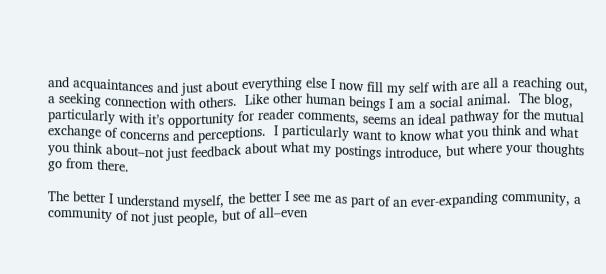and acquaintances and just about everything else I now fill my self with are all a reaching out, a seeking connection with others.  Like other human beings I am a social animal.  The blog, particularly with it’s opportunity for reader comments, seems an ideal pathway for the mutual exchange of concerns and perceptions.  I particularly want to know what you think and what you think about–not just feedback about what my postings introduce, but where your thoughts go from there.

The better I understand myself, the better I see me as part of an ever-expanding community, a community of not just people, but of all–even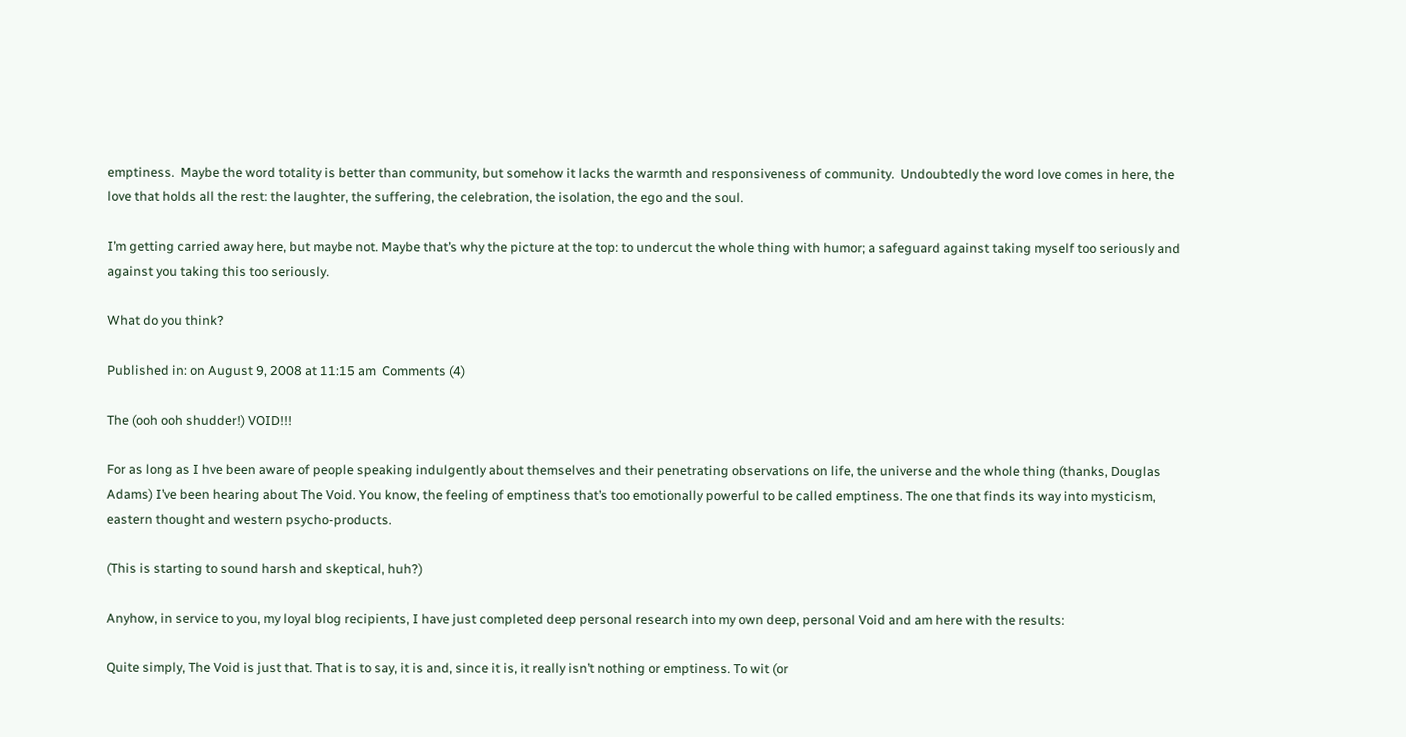emptiness.  Maybe the word totality is better than community, but somehow it lacks the warmth and responsiveness of community.  Undoubtedly the word love comes in here, the love that holds all the rest: the laughter, the suffering, the celebration, the isolation, the ego and the soul.

I’m getting carried away here, but maybe not. Maybe that’s why the picture at the top: to undercut the whole thing with humor; a safeguard against taking myself too seriously and against you taking this too seriously.

What do you think?

Published in: on August 9, 2008 at 11:15 am  Comments (4)

The (ooh ooh shudder!) VOID!!!

For as long as I hve been aware of people speaking indulgently about themselves and their penetrating observations on life, the universe and the whole thing (thanks, Douglas Adams) I’ve been hearing about The Void. You know, the feeling of emptiness that’s too emotionally powerful to be called emptiness. The one that finds its way into mysticism, eastern thought and western psycho-products.

(This is starting to sound harsh and skeptical, huh?)

Anyhow, in service to you, my loyal blog recipients, I have just completed deep personal research into my own deep, personal Void and am here with the results:

Quite simply, The Void is just that. That is to say, it is and, since it is, it really isn’t nothing or emptiness. To wit (or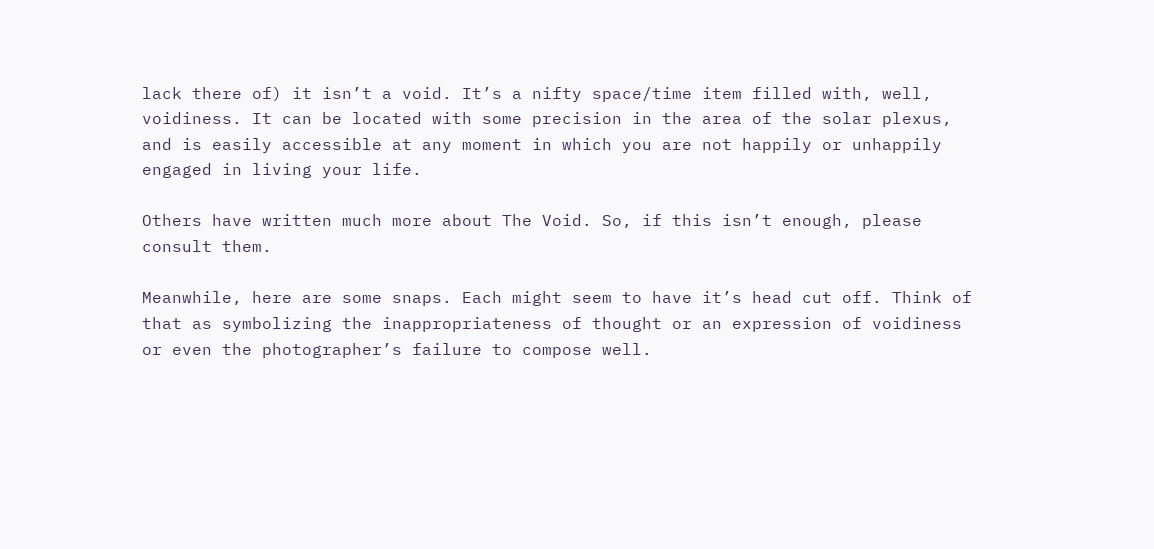lack there of) it isn’t a void. It’s a nifty space/time item filled with, well, voidiness. It can be located with some precision in the area of the solar plexus, and is easily accessible at any moment in which you are not happily or unhappily engaged in living your life.

Others have written much more about The Void. So, if this isn’t enough, please consult them.

Meanwhile, here are some snaps. Each might seem to have it’s head cut off. Think of that as symbolizing the inappropriateness of thought or an expression of voidiness or even the photographer’s failure to compose well.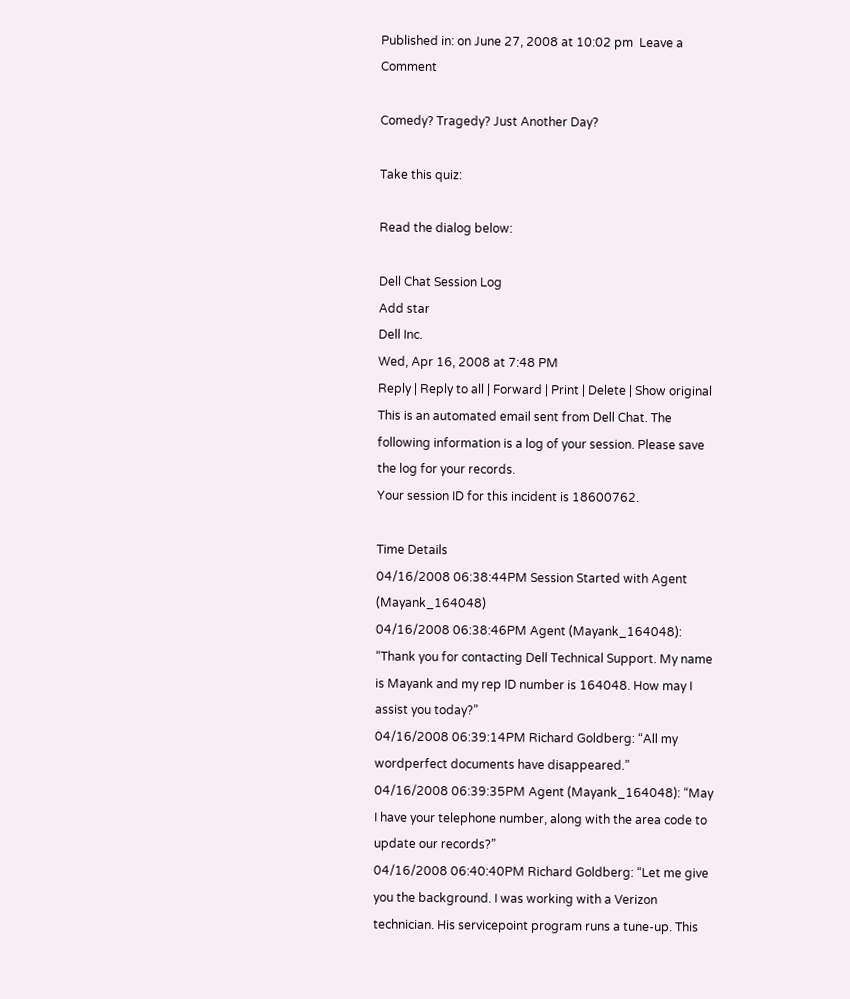Published in: on June 27, 2008 at 10:02 pm  Leave a Comment

Comedy? Tragedy? Just Another Day?

Take this quiz:

Read the dialog below:

Dell Chat Session Log
Add star
Dell Inc.
Wed, Apr 16, 2008 at 7:48 PM
Reply | Reply to all | Forward | Print | Delete | Show original
This is an automated email sent from Dell Chat. The following information is a log of your session. Please save the log for your records.
Your session ID for this incident is 18600762.

Time Details
04/16/2008 06:38:44PM Session Started with Agent (Mayank_164048)
04/16/2008 06:38:46PM Agent (Mayank_164048): “Thank you for contacting Dell Technical Support. My name is Mayank and my rep ID number is 164048. How may I assist you today?”
04/16/2008 06:39:14PM Richard Goldberg: “All my wordperfect documents have disappeared.”
04/16/2008 06:39:35PM Agent (Mayank_164048): “May I have your telephone number, along with the area code to update our records?”
04/16/2008 06:40:40PM Richard Goldberg: “Let me give you the background. I was working with a Verizon technician. His servicepoint program runs a tune-up. This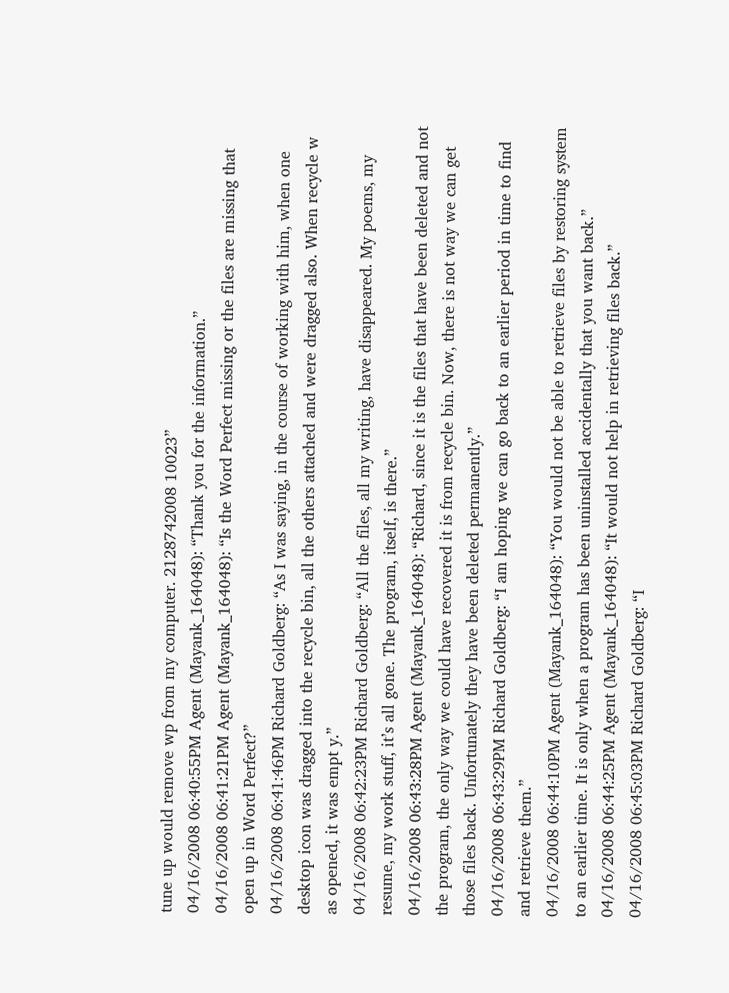tune up would remove wp from my computer. 2128742008 10023”
04/16/2008 06:40:55PM Agent (Mayank_164048): “Thank you for the information.”
04/16/2008 06:41:21PM Agent (Mayank_164048): “Is the Word Perfect missing or the files are missing that open up in Word Perfect?”
04/16/2008 06:41:46PM Richard Goldberg: “As I was saying, in the course of working with him, when one desktop icon was dragged into the recycle bin, all the others attached and were dragged also. When recycle w as opened, it was empt y.”
04/16/2008 06:42:23PM Richard Goldberg: “All the files, all my writing, have disappeared. My poems, my resume, my work stuff, it’s all gone. The program, itself, is there.”
04/16/2008 06:43:28PM Agent (Mayank_164048): “Richard, since it is the files that have been deleted and not the program, the only way we could have recovered it is from recycle bin. Now, there is not way we can get those files back. Unfortunately they have been deleted permanently.”
04/16/2008 06:43:29PM Richard Goldberg: “I am hoping we can go back to an earlier period in time to find and retrieve them.”
04/16/2008 06:44:10PM Agent (Mayank_164048): “You would not be able to retrieve files by restoring system to an earlier time. It is only when a program has been uninstalled accidentally that you want back.”
04/16/2008 06:44:25PM Agent (Mayank_164048): “It would not help in retrieving files back.”
04/16/2008 06:45:03PM Richard Goldberg: “I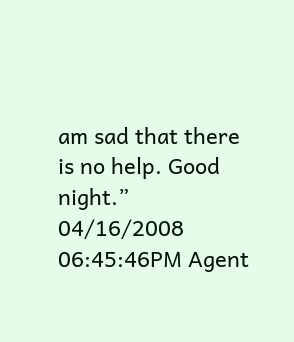am sad that there is no help. Good night.”
04/16/2008 06:45:46PM Agent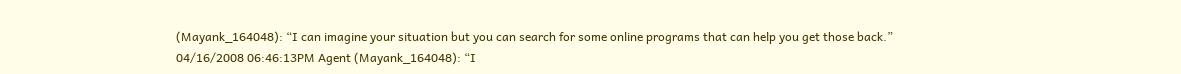(Mayank_164048): “I can imagine your situation but you can search for some online programs that can help you get those back.”
04/16/2008 06:46:13PM Agent (Mayank_164048): “I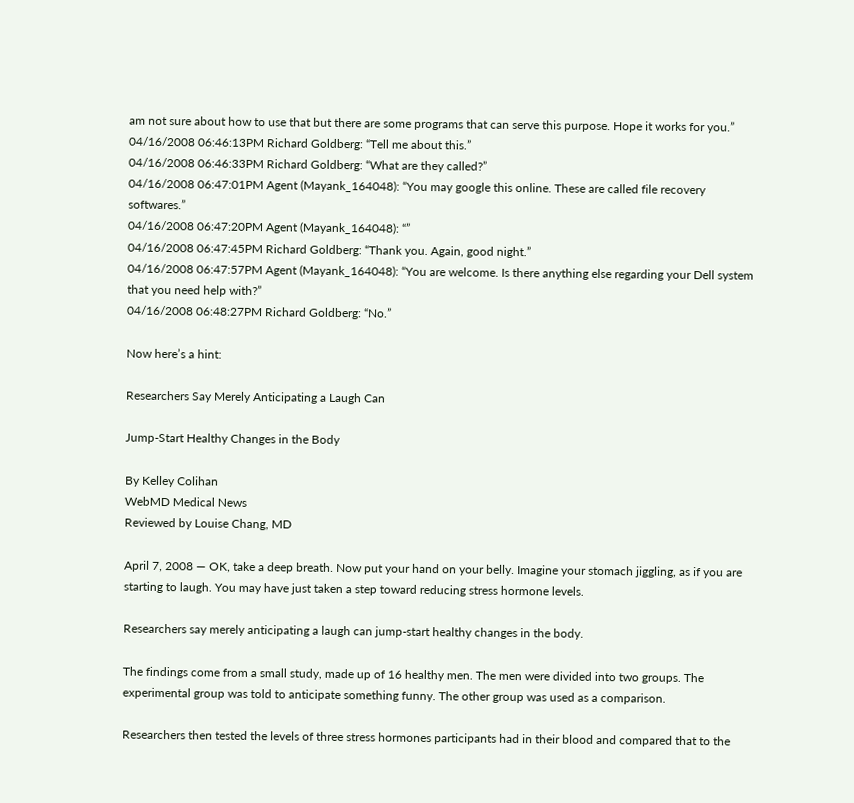am not sure about how to use that but there are some programs that can serve this purpose. Hope it works for you.”
04/16/2008 06:46:13PM Richard Goldberg: “Tell me about this.”
04/16/2008 06:46:33PM Richard Goldberg: “What are they called?”
04/16/2008 06:47:01PM Agent (Mayank_164048): “You may google this online. These are called file recovery softwares.”
04/16/2008 06:47:20PM Agent (Mayank_164048): “”
04/16/2008 06:47:45PM Richard Goldberg: “Thank you. Again, good night.”
04/16/2008 06:47:57PM Agent (Mayank_164048): “You are welcome. Is there anything else regarding your Dell system that you need help with?”
04/16/2008 06:48:27PM Richard Goldberg: “No.”

Now here’s a hint:

Researchers Say Merely Anticipating a Laugh Can

Jump-Start Healthy Changes in the Body

By Kelley Colihan
WebMD Medical News
Reviewed by Louise Chang, MD

April 7, 2008 — OK, take a deep breath. Now put your hand on your belly. Imagine your stomach jiggling, as if you are starting to laugh. You may have just taken a step toward reducing stress hormone levels.

Researchers say merely anticipating a laugh can jump-start healthy changes in the body.

The findings come from a small study, made up of 16 healthy men. The men were divided into two groups. The experimental group was told to anticipate something funny. The other group was used as a comparison.

Researchers then tested the levels of three stress hormones participants had in their blood and compared that to the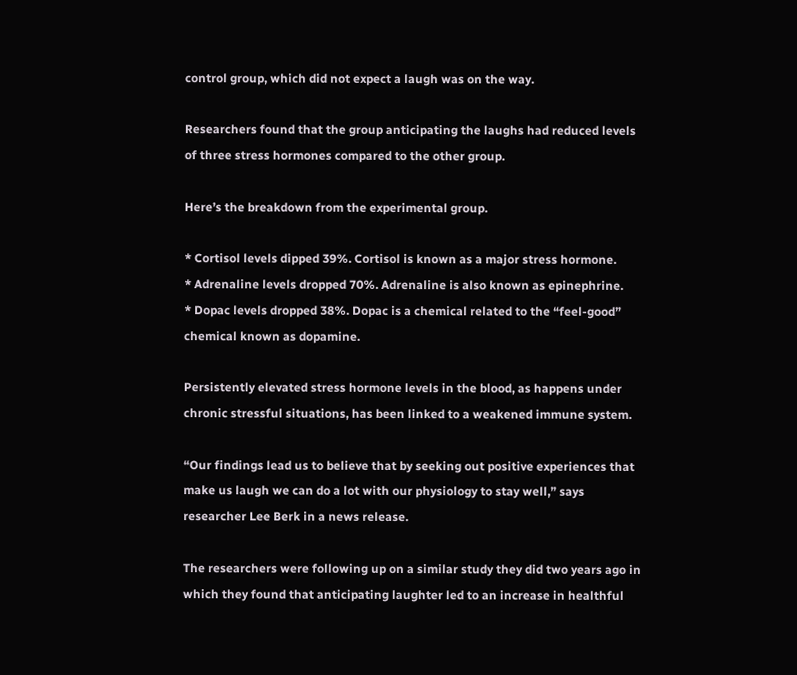control group, which did not expect a laugh was on the way.

Researchers found that the group anticipating the laughs had reduced levels of three stress hormones compared to the other group.

Here’s the breakdown from the experimental group.

* Cortisol levels dipped 39%. Cortisol is known as a major stress hormone.
* Adrenaline levels dropped 70%. Adrenaline is also known as epinephrine.
* Dopac levels dropped 38%. Dopac is a chemical related to the “feel-good” chemical known as dopamine.

Persistently elevated stress hormone levels in the blood, as happens under chronic stressful situations, has been linked to a weakened immune system.

“Our findings lead us to believe that by seeking out positive experiences that make us laugh we can do a lot with our physiology to stay well,” says researcher Lee Berk in a news release.

The researchers were following up on a similar study they did two years ago in which they found that anticipating laughter led to an increase in healthful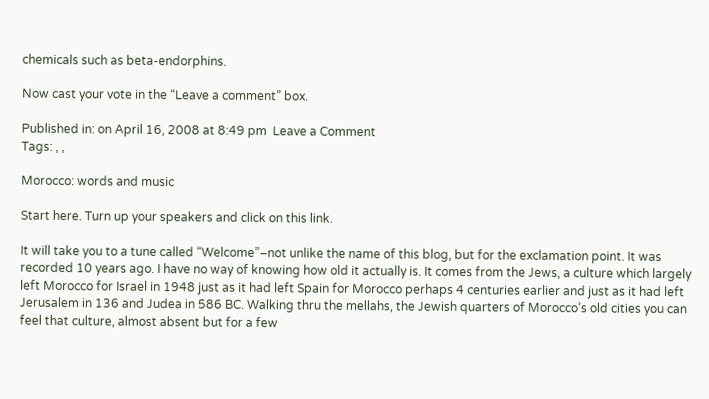chemicals such as beta-endorphins.

Now cast your vote in the “Leave a comment” box.

Published in: on April 16, 2008 at 8:49 pm  Leave a Comment
Tags: , ,

Morocco: words and music

Start here. Turn up your speakers and click on this link.

It will take you to a tune called “Welcome”–not unlike the name of this blog, but for the exclamation point. It was recorded 10 years ago. I have no way of knowing how old it actually is. It comes from the Jews, a culture which largely left Morocco for Israel in 1948 just as it had left Spain for Morocco perhaps 4 centuries earlier and just as it had left Jerusalem in 136 and Judea in 586 BC. Walking thru the mellahs, the Jewish quarters of Morocco’s old cities you can feel that culture, almost absent but for a few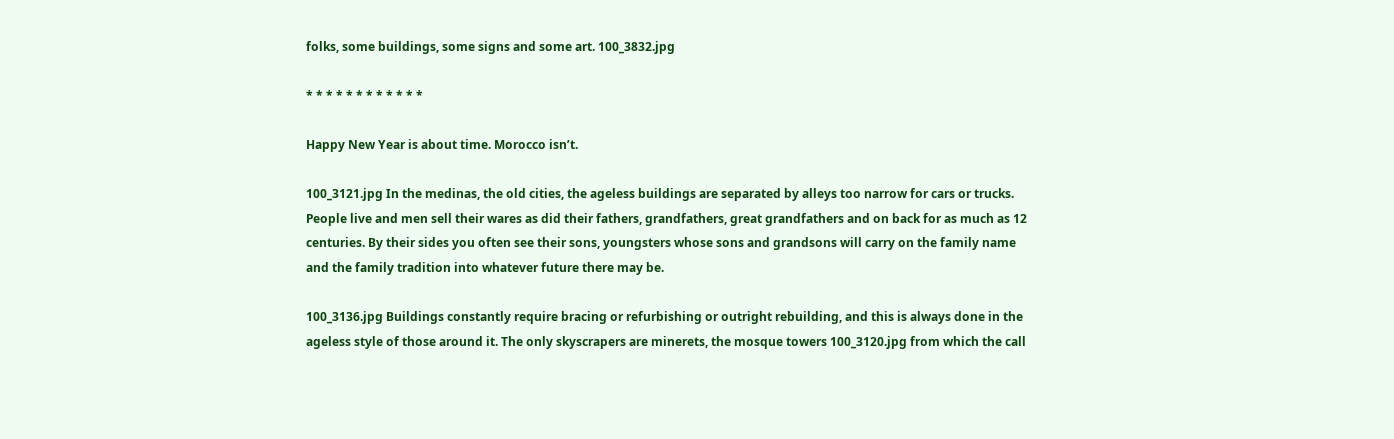folks, some buildings, some signs and some art. 100_3832.jpg

* * * * * * * * * * * *

Happy New Year is about time. Morocco isn’t.

100_3121.jpg In the medinas, the old cities, the ageless buildings are separated by alleys too narrow for cars or trucks. People live and men sell their wares as did their fathers, grandfathers, great grandfathers and on back for as much as 12 centuries. By their sides you often see their sons, youngsters whose sons and grandsons will carry on the family name and the family tradition into whatever future there may be.

100_3136.jpg Buildings constantly require bracing or refurbishing or outright rebuilding, and this is always done in the ageless style of those around it. The only skyscrapers are minerets, the mosque towers 100_3120.jpg from which the call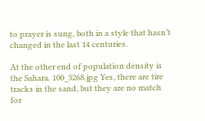to prayer is sung, both in a style that hasn’t changed in the last 14 centuries.

At the other end of population density is the Sahara. 100_3268.jpg Yes, there are tire tracks in the sand, but they are no match for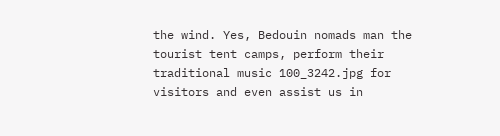the wind. Yes, Bedouin nomads man the tourist tent camps, perform their traditional music 100_3242.jpg for visitors and even assist us in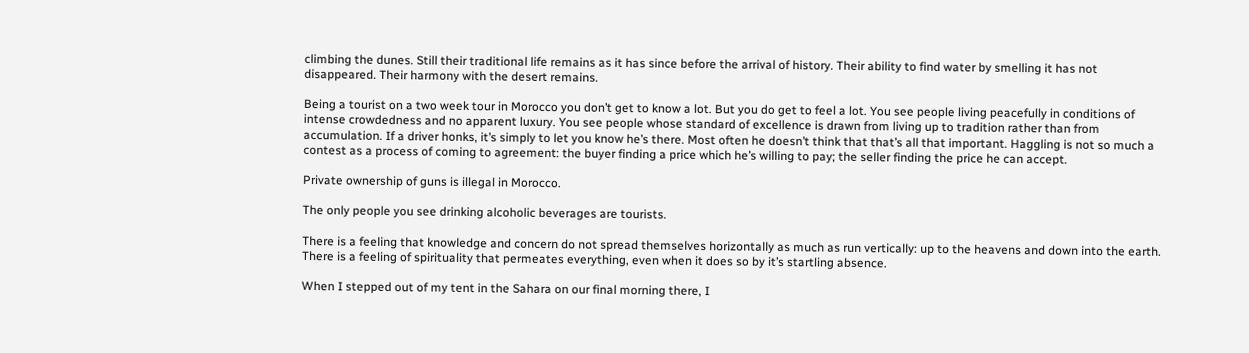climbing the dunes. Still their traditional life remains as it has since before the arrival of history. Their ability to find water by smelling it has not disappeared. Their harmony with the desert remains.

Being a tourist on a two week tour in Morocco you don’t get to know a lot. But you do get to feel a lot. You see people living peacefully in conditions of intense crowdedness and no apparent luxury. You see people whose standard of excellence is drawn from living up to tradition rather than from accumulation. If a driver honks, it’s simply to let you know he’s there. Most often he doesn’t think that that’s all that important. Haggling is not so much a contest as a process of coming to agreement: the buyer finding a price which he’s willing to pay; the seller finding the price he can accept.

Private ownership of guns is illegal in Morocco.

The only people you see drinking alcoholic beverages are tourists.

There is a feeling that knowledge and concern do not spread themselves horizontally as much as run vertically: up to the heavens and down into the earth. There is a feeling of spirituality that permeates everything, even when it does so by it’s startling absence.

When I stepped out of my tent in the Sahara on our final morning there, I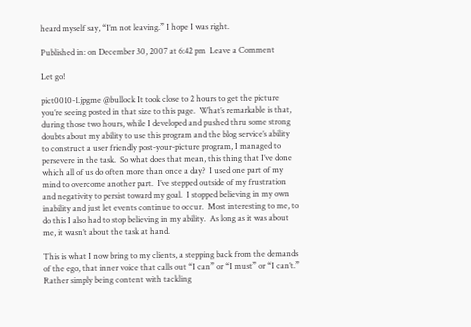heard myself say, “I’m not leaving.” I hope I was right.

Published in: on December 30, 2007 at 6:42 pm  Leave a Comment

Let go!

pict0010-1.jpgme @bullock It took close to 2 hours to get the picture you’re seeing posted in that size to this page.  What’s remarkable is that, during those two hours, while I developed and pushed thru some strong doubts about my ability to use this program and the blog service’s ability to construct a user friendly post-your-picture program, I managed to persevere in the task.  So what does that mean, this thing that I’ve done which all of us do often more than once a day?  I used one part of my mind to overcome another part.  I’ve stepped outside of my frustration and negativity to persist toward my goal.  I stopped believing in my own inability and just let events continue to occur.  Most interesting to me, to do this I also had to stop believing in my ability.  As long as it was about me, it wasn’t about the task at hand.

This is what I now bring to my clients, a stepping back from the demands of the ego, that inner voice that calls out “I can” or “I must” or “I can’t.”  Rather simply being content with tackling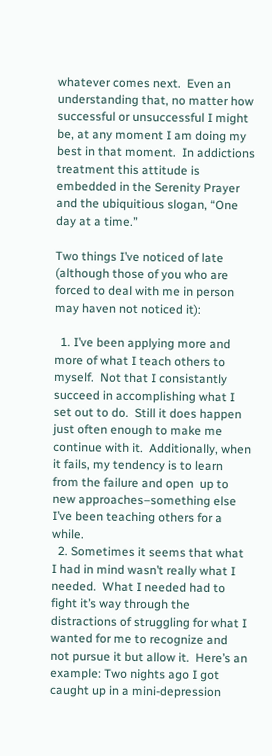whatever comes next.  Even an understanding that, no matter how successful or unsuccessful I might be, at any moment I am doing my best in that moment.  In addictions treatment this attitude is embedded in the Serenity Prayer and the ubiquitious slogan, “One day at a time.”

Two things I’ve noticed of late (although those of you who are forced to deal with me in person may haven not noticed it):

  1. I’ve been applying more and more of what I teach others to myself.  Not that I consistantly succeed in accomplishing what I set out to do.  Still it does happen just often enough to make me continue with it.  Additionally, when it fails, my tendency is to learn from the failure and open  up to new approaches–something else I’ve been teaching others for a while.
  2. Sometimes it seems that what I had in mind wasn’t really what I needed.  What I needed had to fight it’s way through the distractions of struggling for what I wanted for me to recognize and not pursue it but allow it.  Here’s an example: Two nights ago I got caught up in a mini-depression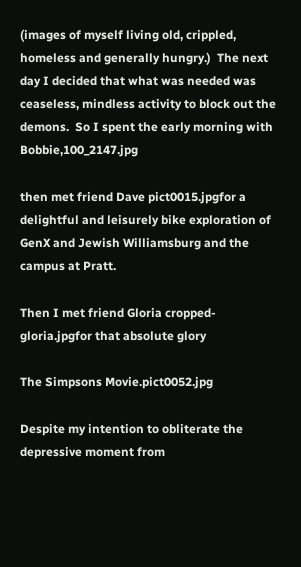(images of myself living old, crippled, homeless and generally hungry.)  The next day I decided that what was needed was ceaseless, mindless activity to block out the demons.  So I spent the early morning with Bobbie,100_2147.jpg

then met friend Dave pict0015.jpgfor a delightful and leisurely bike exploration of GenX and Jewish Williamsburg and the campus at Pratt.

Then I met friend Gloria cropped-gloria.jpgfor that absolute glory

The Simpsons Movie.pict0052.jpg

Despite my intention to obliterate the depressive moment from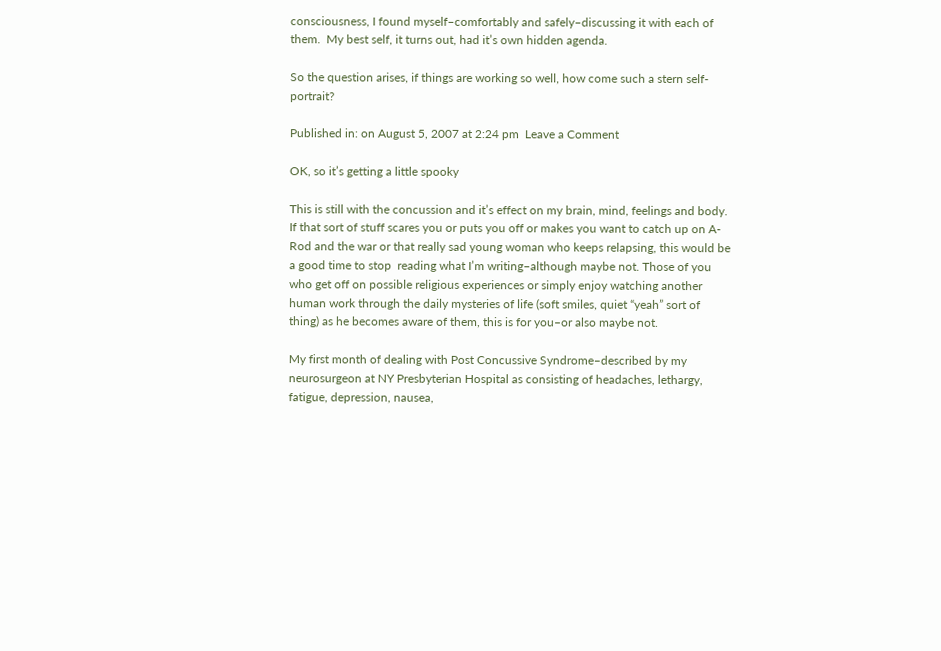consciousness, I found myself–comfortably and safely–discussing it with each of them.  My best self, it turns out, had it’s own hidden agenda.

So the question arises, if things are working so well, how come such a stern self-portrait?

Published in: on August 5, 2007 at 2:24 pm  Leave a Comment

OK, so it’s getting a little spooky

This is still with the concussion and it’s effect on my brain, mind, feelings and body.  If that sort of stuff scares you or puts you off or makes you want to catch up on A-Rod and the war or that really sad young woman who keeps relapsing, this would be a good time to stop  reading what I’m writing–although maybe not. Those of you who get off on possible religious experiences or simply enjoy watching another human work through the daily mysteries of life (soft smiles, quiet “yeah” sort of thing) as he becomes aware of them, this is for you–or also maybe not.

My first month of dealing with Post Concussive Syndrome–described by my neurosurgeon at NY Presbyterian Hospital as consisting of headaches, lethargy, fatigue, depression, nausea,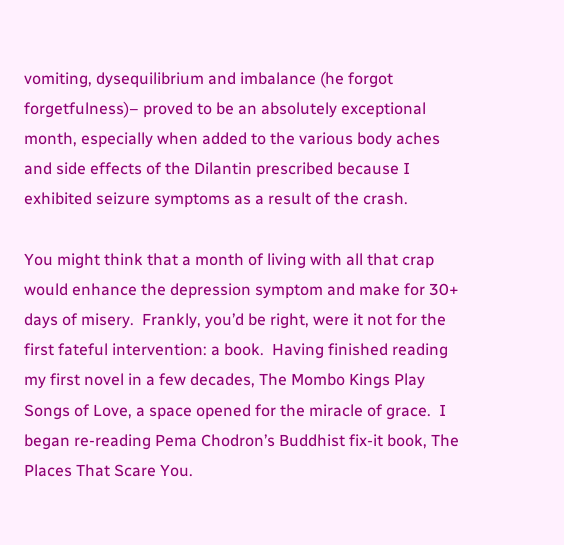vomiting, dysequilibrium and imbalance (he forgot forgetfulness)– proved to be an absolutely exceptional month, especially when added to the various body aches and side effects of the Dilantin prescribed because I exhibited seizure symptoms as a result of the crash.

You might think that a month of living with all that crap would enhance the depression symptom and make for 30+ days of misery.  Frankly, you’d be right, were it not for the first fateful intervention: a book.  Having finished reading my first novel in a few decades, The Mombo Kings Play Songs of Love, a space opened for the miracle of grace.  I began re-reading Pema Chodron’s Buddhist fix-it book, The Places That Scare You.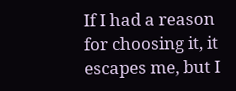If I had a reason for choosing it, it escapes me, but I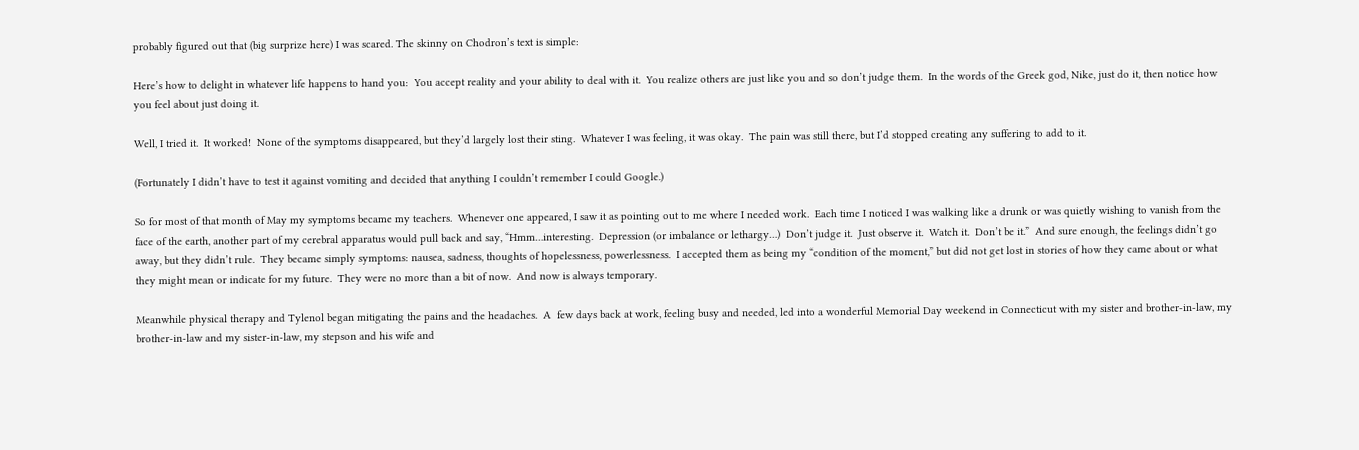probably figured out that (big surprize here) I was scared. The skinny on Chodron’s text is simple:

Here’s how to delight in whatever life happens to hand you:  You accept reality and your ability to deal with it.  You realize others are just like you and so don’t judge them.  In the words of the Greek god, Nike, just do it, then notice how you feel about just doing it.

Well, I tried it.  It worked!  None of the symptoms disappeared, but they’d largely lost their sting.  Whatever I was feeling, it was okay.  The pain was still there, but I’d stopped creating any suffering to add to it.

(Fortunately I didn’t have to test it against vomiting and decided that anything I couldn’t remember I could Google.)

So for most of that month of May my symptoms became my teachers.  Whenever one appeared, I saw it as pointing out to me where I needed work.  Each time I noticed I was walking like a drunk or was quietly wishing to vanish from the face of the earth, another part of my cerebral apparatus would pull back and say, “Hmm…interesting.  Depression (or imbalance or lethargy…)  Don’t judge it.  Just observe it.  Watch it.  Don’t be it.”  And sure enough, the feelings didn’t go away, but they didn’t rule.  They became simply symptoms: nausea, sadness, thoughts of hopelessness, powerlessness.  I accepted them as being my “condition of the moment,” but did not get lost in stories of how they came about or what they might mean or indicate for my future.  They were no more than a bit of now.  And now is always temporary.

Meanwhile physical therapy and Tylenol began mitigating the pains and the headaches.  A  few days back at work, feeling busy and needed, led into a wonderful Memorial Day weekend in Connecticut with my sister and brother-in-law, my brother-in-law and my sister-in-law, my stepson and his wife and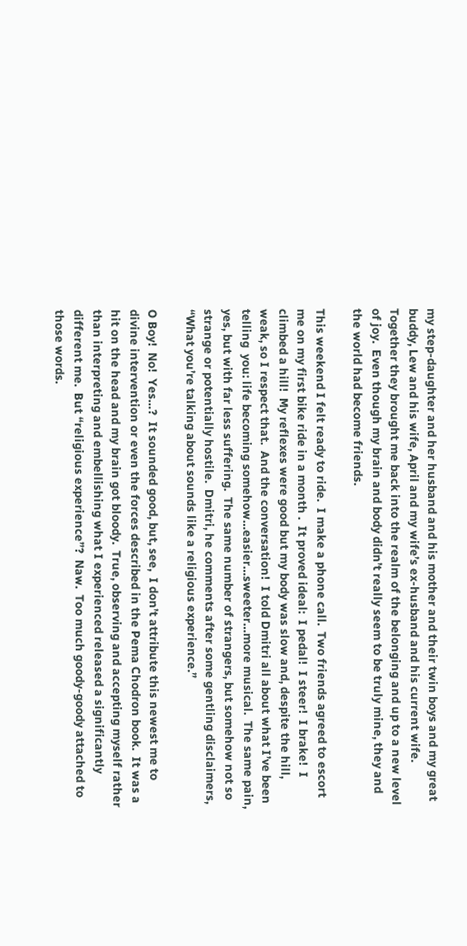my step-daughter and her husband and his mother and their twin boys and my great buddy, Lew and his wife, April and my wife’s ex-husband and his current wife.  Together they brought me back into the realm of the belonging and up to a new level of joy.  Even though my brain and body didn’t really seem to be truly mine, they and the world had become friends.

This weekend I felt ready to ride.  I make a phone call.  Two friends agreed to escort me on my first bike ride in a month .  It proved ideal:  I pedal!  I steer!  I brake!  I climbed a hill!  My reflexes were good but my body was slow and, despite the hill, weak, so I respect that.  And the conversation!  I told Dmitri all about what I’ve been telling  you: life becoming somehow…easier…sweeter…more musical.  The same pain, yes, but with far less suffering.  The same number of strangers, but somehow not so strange or potentially hostile.  Dmitri, he comments after some gentling disclaimers, “What you’re talking about sounds like a religious experience.”

O Boy!  No!  Yes…?  It sounded good, but, see,  I don’t attribute this newest me to divine intervention or even the forces described in the Pema Chodron book.  It was a hit on the head and my brain got bloody.  True, observing and accepting myself rather than interpreting and embellishing what I experienced released a significantly different me.  But “religious experience”?  Naw.  Too much goody-goody attached to those words.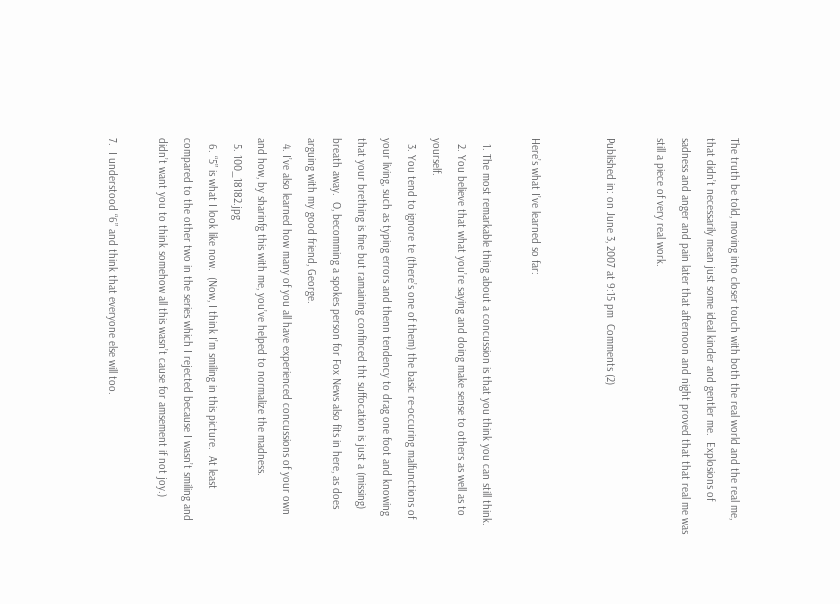The truth be told, moving into closer touch with both the real world and the real me, that didn’t necessarily mean just some ideal kinder and gentler me.  Explosions of sadness and anger and pain later that afternoon and night proved that that real me was still a piece of very real work.

Published in: on June 3, 2007 at 9:15 pm  Comments (2)


Here’s what I’ve learned so far:

  1. The most remarkable thing about a concussion is that you think you can still think.
  2. You believe that what you’re saying and doing make sense to others as well as to yourself.
  3. You tend to ignore te (there’s one of them) the basic re-occuring malfunctions of your living, such as typing errors and thenn tendency to drag one foot and knowing that your brething is fine but ramaining confinced tht suffocation is just a (missing) breath away.  O, becomming a spokes person for Fox News also fits in here, as does arguing with my good friend, George.
  4. I’ve also learned how many of you all have experienced concussions of your own and how, by sharinfg this with me, you’ve helped to normalize the madness.
  5. 100_18182.jpg
  6. “5” is what I look like now.  (Now, I think I’m smiling in this picture.  At least compared to the other two in the series which I rejected because I wasn’t smiling and didn’t want you to think somehow all this wasn’t cause for amsement if not joy.)

7.  I understood “6” and think that everyone else will too.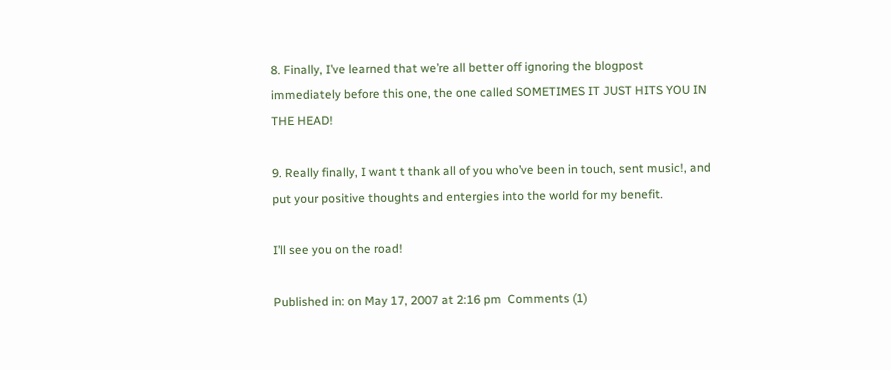8. Finally, I’ve learned that we’re all better off ignoring the blogpost immediately before this one, the one called SOMETIMES IT JUST HITS YOU IN THE HEAD!

9. Really finally, I want t thank all of you who’ve been in touch, sent music!, and put your positive thoughts and entergies into the world for my benefit.

I’ll see you on the road!

Published in: on May 17, 2007 at 2:16 pm  Comments (1)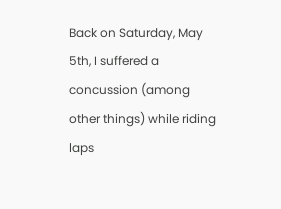Back on Saturday, May 5th, I suffered a concussion (among other things) while riding laps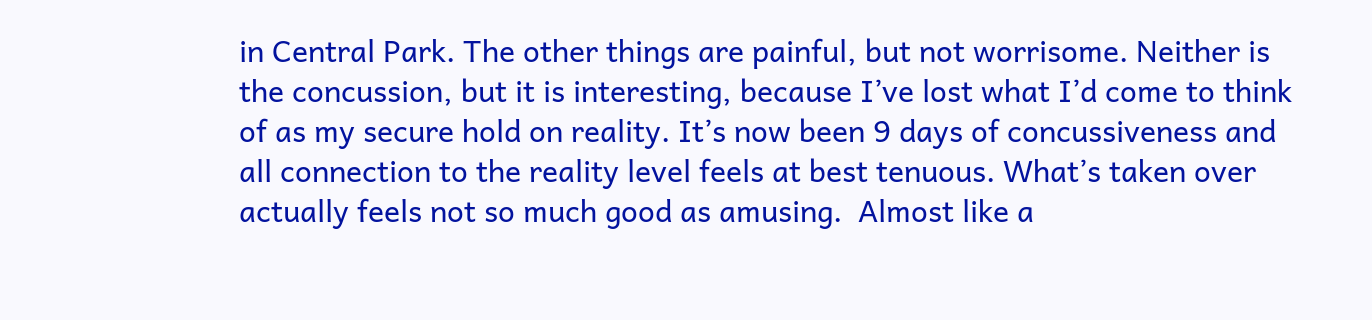in Central Park. The other things are painful, but not worrisome. Neither is the concussion, but it is interesting, because I’ve lost what I’d come to think of as my secure hold on reality. It’s now been 9 days of concussiveness and all connection to the reality level feels at best tenuous. What’s taken over actually feels not so much good as amusing.  Almost like a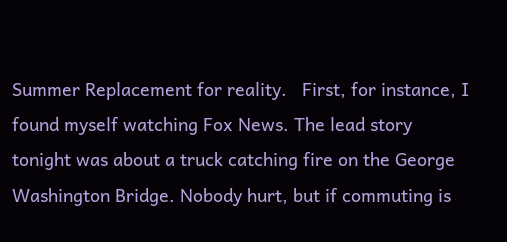Summer Replacement for reality.   First, for instance, I found myself watching Fox News. The lead story tonight was about a truck catching fire on the George Washington Bridge. Nobody hurt, but if commuting is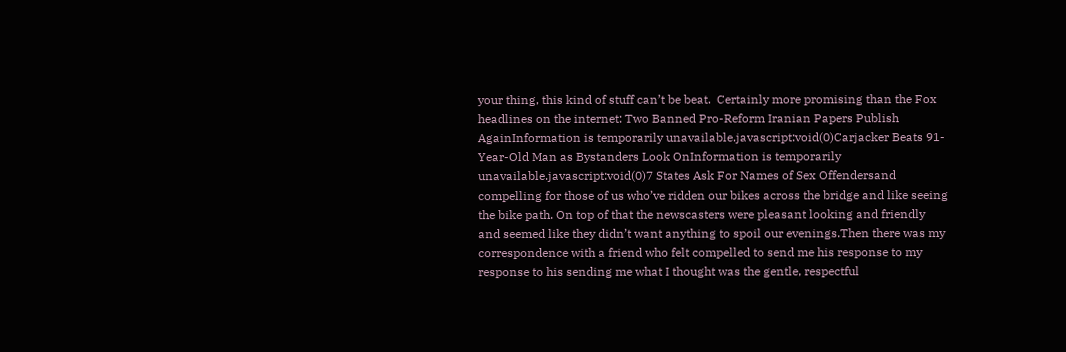your thing, this kind of stuff can’t be beat.  Certainly more promising than the Fox headlines on the internet: Two Banned Pro-Reform Iranian Papers Publish AgainInformation is temporarily unavailable.javascript:void(0)Carjacker Beats 91-Year-Old Man as Bystanders Look OnInformation is temporarily unavailable.javascript:void(0)7 States Ask For Names of Sex Offendersand compelling for those of us who’ve ridden our bikes across the bridge and like seeing the bike path. On top of that the newscasters were pleasant looking and friendly and seemed like they didn’t want anything to spoil our evenings.Then there was my correspondence with a friend who felt compelled to send me his response to my response to his sending me what I thought was the gentle, respectful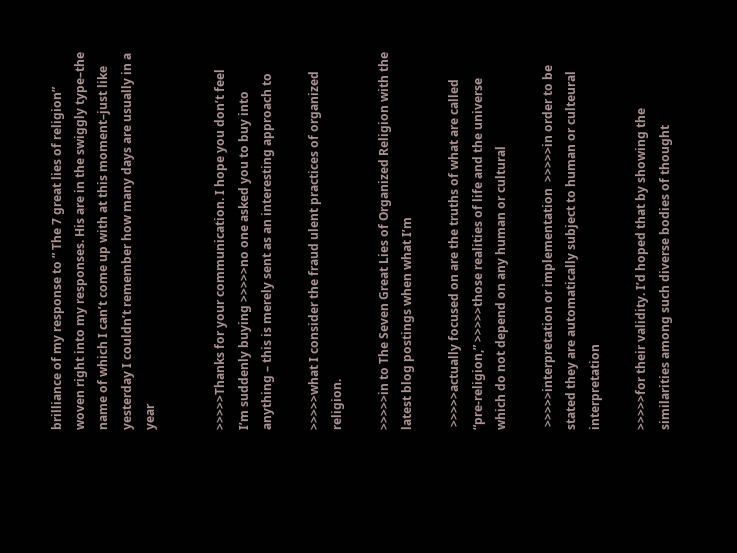brilliance of my response to ” The 7 great lies of religion” woven right into my responses. His are in the swiggly type–the name of which I can’t come up with at this moment–just like yesterday I couldn’t remember how many days are usually in a year


>>>>>Thanks for your communication. I hope you don’t feel I’m suddenly buying >>>>>no one asked you to buy into anything – this is merely sent as an interesting approach to

>>>>>what I consider the fraud ulent practices of organized religion.

>>>>>in to The Seven Great Lies of Organized Religion with the latest blog postings when what I’m

 >>>>>actually focused on are the truths of what are called “pre-religion,” >>>>>those realities of life and the universe which do not depend on any human or cultural

 >>>>>interpretation or implementation  >>>>>in order to be stated they are automatically subject to human or culteural interpretation

>>>>>for their validity. I’d hoped that by showing the similarities among such diverse bodies of thought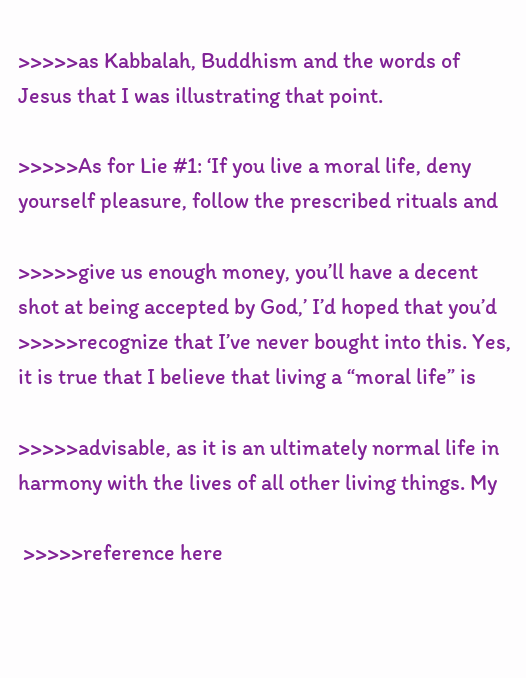>>>>>as Kabbalah, Buddhism and the words of Jesus that I was illustrating that point.

>>>>>As for Lie #1: ‘If you live a moral life, deny yourself pleasure, follow the prescribed rituals and

>>>>>give us enough money, you’ll have a decent shot at being accepted by God,’ I’d hoped that you’d >>>>>recognize that I’ve never bought into this. Yes, it is true that I believe that living a “moral life” is

>>>>>advisable, as it is an ultimately normal life in harmony with the lives of all other living things. My

 >>>>>reference here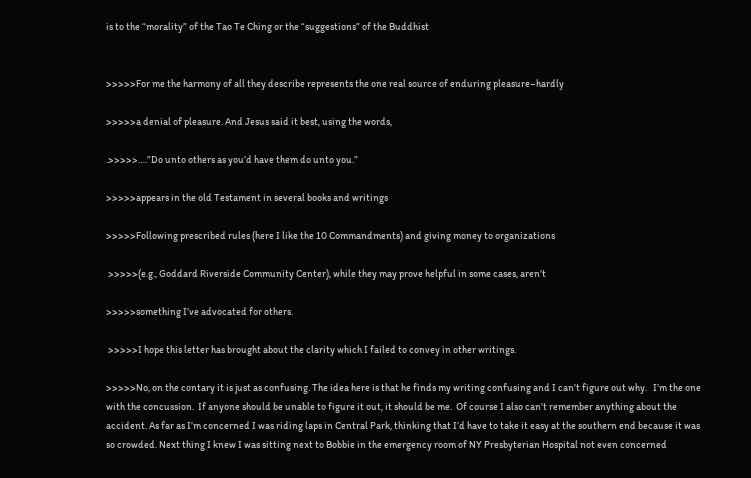is to the “morality” of the Tao Te Ching or the “suggestions” of the Buddhist


>>>>>For me the harmony of all they describe represents the one real source of enduring pleasure–hardly

>>>>>a denial of pleasure. And Jesus said it best, using the words,

.>>>>>….”Do unto others as you’d have them do unto you.”

>>>>>appears in the old Testament in several books and writings

>>>>>Following prescribed rules (here I like the 10 Commandments) and giving money to organizations

 >>>>>(e.g., Goddard Riverside Community Center), while they may prove helpful in some cases, aren’t

>>>>>something I’ve advocated for others.

 >>>>>I hope this letter has brought about the clarity which I failed to convey in other writings.

>>>>>No, on the contary it is just as confusing. The idea here is that he finds my writing confusing and I can’t figure out why.   I’m the one with the concussion.  If anyone should be unable to figure it out, it should be me.  Of course I also can’t remember anything about the accident. As far as I’m concerned I was riding laps in Central Park, thinking that I’d have to take it easy at the southern end because it was so crowded. Next thing I knew I was sitting next to Bobbie in the emergency room of NY Presbyterian Hospital not even concerned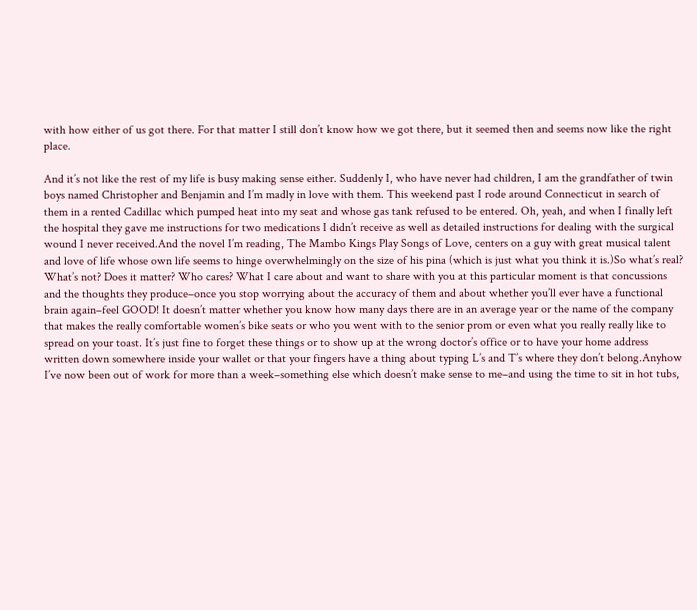with how either of us got there. For that matter I still don’t know how we got there, but it seemed then and seems now like the right place.

And it’s not like the rest of my life is busy making sense either. Suddenly I, who have never had children, I am the grandfather of twin boys named Christopher and Benjamin and I’m madly in love with them. This weekend past I rode around Connecticut in search of them in a rented Cadillac which pumped heat into my seat and whose gas tank refused to be entered. Oh, yeah, and when I finally left the hospital they gave me instructions for two medications I didn’t receive as well as detailed instructions for dealing with the surgical wound I never received.And the novel I’m reading, The Mambo Kings Play Songs of Love, centers on a guy with great musical talent and love of life whose own life seems to hinge overwhelmingly on the size of his pina (which is just what you think it is.)So what’s real? What’s not? Does it matter? Who cares? What I care about and want to share with you at this particular moment is that concussions and the thoughts they produce–once you stop worrying about the accuracy of them and about whether you’ll ever have a functional brain again–feel GOOD! It doesn’t matter whether you know how many days there are in an average year or the name of the company that makes the really comfortable women’s bike seats or who you went with to the senior prom or even what you really really like to spread on your toast. It’s just fine to forget these things or to show up at the wrong doctor’s office or to have your home address written down somewhere inside your wallet or that your fingers have a thing about typing L’s and T’s where they don’t belong.Anyhow I’ve now been out of work for more than a week–something else which doesn’t make sense to me–and using the time to sit in hot tubs,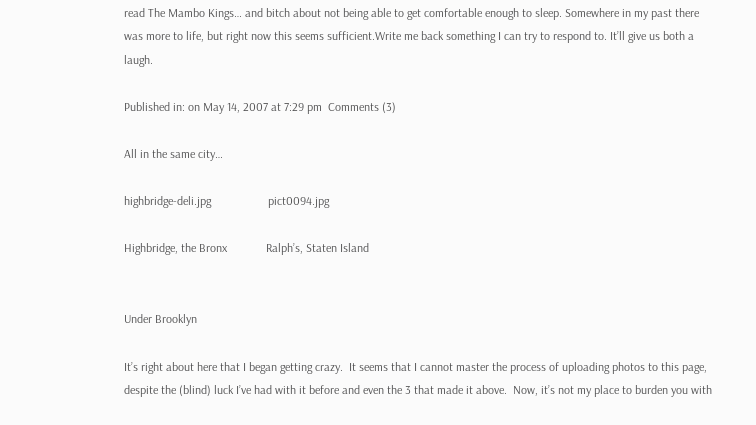read The Mambo Kings… and bitch about not being able to get comfortable enough to sleep. Somewhere in my past there was more to life, but right now this seems sufficient.Write me back something I can try to respond to. It’ll give us both a laugh.

Published in: on May 14, 2007 at 7:29 pm  Comments (3)

All in the same city…

highbridge-deli.jpg                   pict0094.jpg

Highbridge, the Bronx             Ralph’s, Staten Island


Under Brooklyn

It’s right about here that I began getting crazy.  It seems that I cannot master the process of uploading photos to this page, despite the (blind) luck I’ve had with it before and even the 3 that made it above.  Now, it’s not my place to burden you with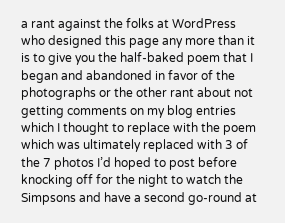a rant against the folks at WordPress who designed this page any more than it is to give you the half-baked poem that I began and abandoned in favor of the photographs or the other rant about not getting comments on my blog entries which I thought to replace with the poem which was ultimately replaced with 3 of the 7 photos I’d hoped to post before knocking off for the night to watch the Simpsons and have a second go-round at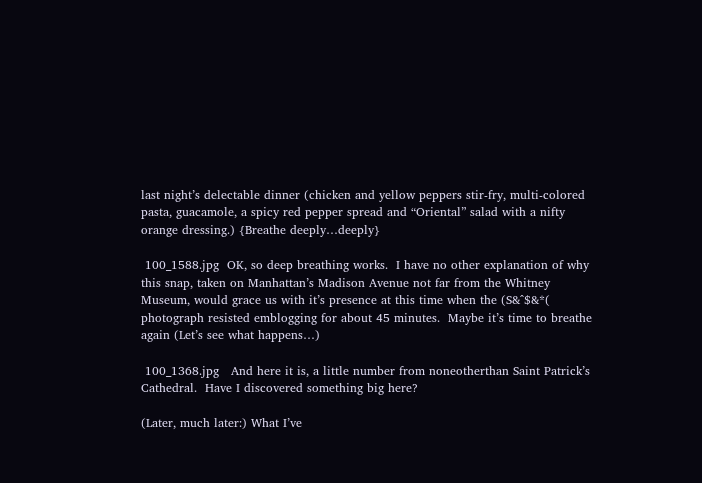last night’s delectable dinner (chicken and yellow peppers stir-fry, multi-colored pasta, guacamole, a spicy red pepper spread and “Oriental” salad with a nifty orange dressing.) {Breathe deeply…deeply}

 100_1588.jpg  OK, so deep breathing works.  I have no other explanation of why this snap, taken on Manhattan’s Madison Avenue not far from the Whitney Museum, would grace us with it’s presence at this time when the (S&^$&*( photograph resisted emblogging for about 45 minutes.  Maybe it’s time to breathe again (Let’s see what happens…)

 100_1368.jpg   And here it is, a little number from noneotherthan Saint Patrick’s Cathedral.  Have I discovered something big here?

(Later, much later:) What I’ve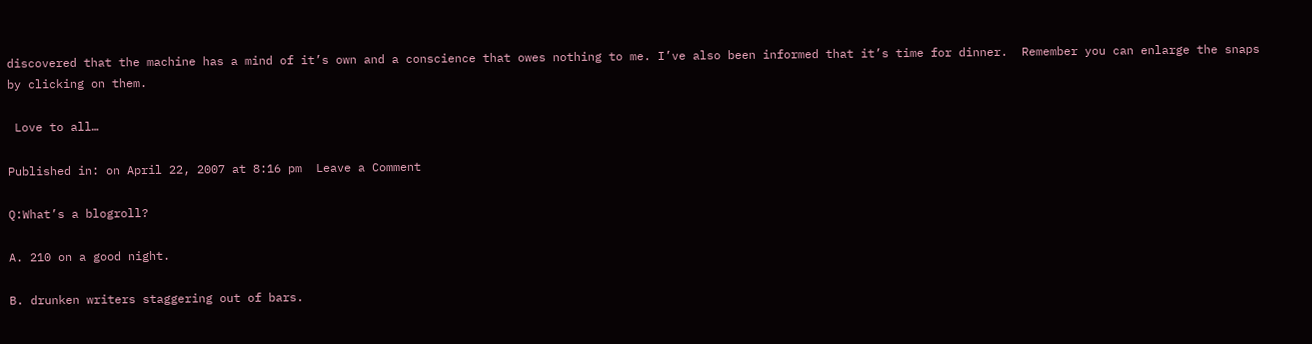discovered that the machine has a mind of it’s own and a conscience that owes nothing to me. I’ve also been informed that it’s time for dinner.  Remember you can enlarge the snaps by clicking on them.

 Love to all…

Published in: on April 22, 2007 at 8:16 pm  Leave a Comment

Q:What’s a blogroll?

A. 210 on a good night.

B. drunken writers staggering out of bars.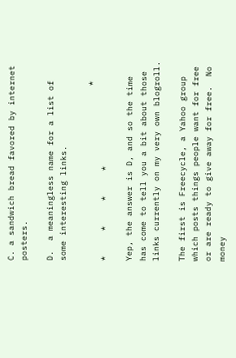C. a sandwich bread favored by internet posters.

D.  a meaningless name for a list of some interesting links.

                                   *     *     *     *     *

Yep, the answer is D, and so the time has come to tell you a bit about those links currently on my very own blogroll.

The first is Freecycle, a Yahoo group which posts things people want for free or are ready to give away for free.  No money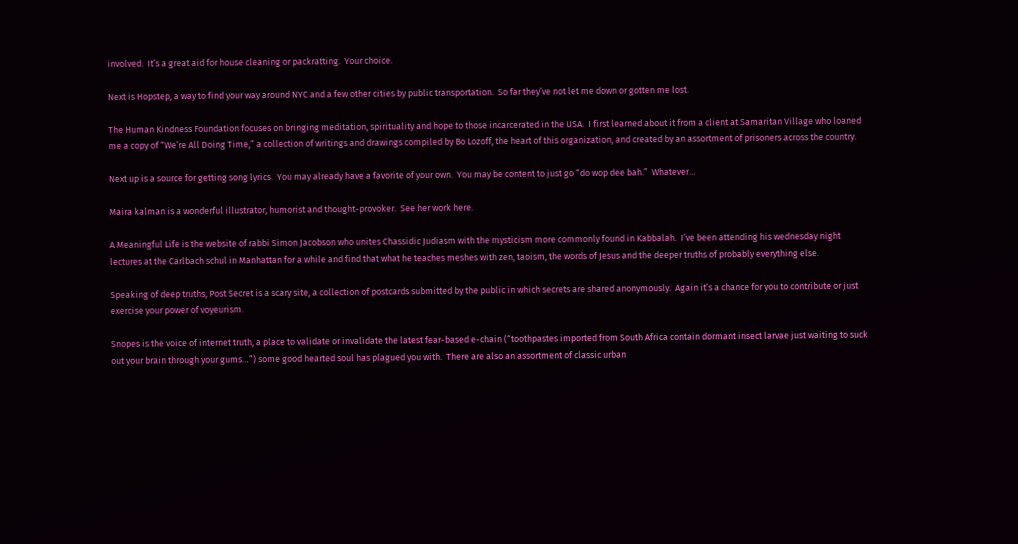involved.  It’s a great aid for house cleaning or packratting.  Your choice.

Next is Hopstep, a way to find your way around NYC and a few other cities by public transportation.  So far they’ve not let me down or gotten me lost.

The Human Kindness Foundation focuses on bringing meditation, spirituality and hope to those incarcerated in the USA.  I first learned about it from a client at Samaritan Village who loaned me a copy of “We’re All Doing Time,” a collection of writings and drawings compiled by Bo Lozoff, the heart of this organization, and created by an assortment of prisoners across the country.

Next up is a source for getting song lyrics.  You may already have a favorite of your own.  You may be content to just go “do wop dee bah.”  Whatever…

Maira kalman is a wonderful illustrator, humorist and thought-provoker.  See her work here.

A Meaningful Life is the website of rabbi Simon Jacobson who unites Chassidic Judiasm with the mysticism more commonly found in Kabbalah.  I’ve been attending his wednesday night lectures at the Carlbach schul in Manhattan for a while and find that what he teaches meshes with zen, taoism, the words of Jesus and the deeper truths of probably everything else.

Speaking of deep truths, Post Secret is a scary site, a collection of postcards submitted by the public in which secrets are shared anonymously.  Again it’s a chance for you to contribute or just exercise your power of voyeurism.

Snopes is the voice of internet truth, a place to validate or invalidate the latest fear-based e-chain (“toothpastes imported from South Africa contain dormant insect larvae just waiting to suck out your brain through your gums…”) some good hearted soul has plagued you with.  There are also an assortment of classic urban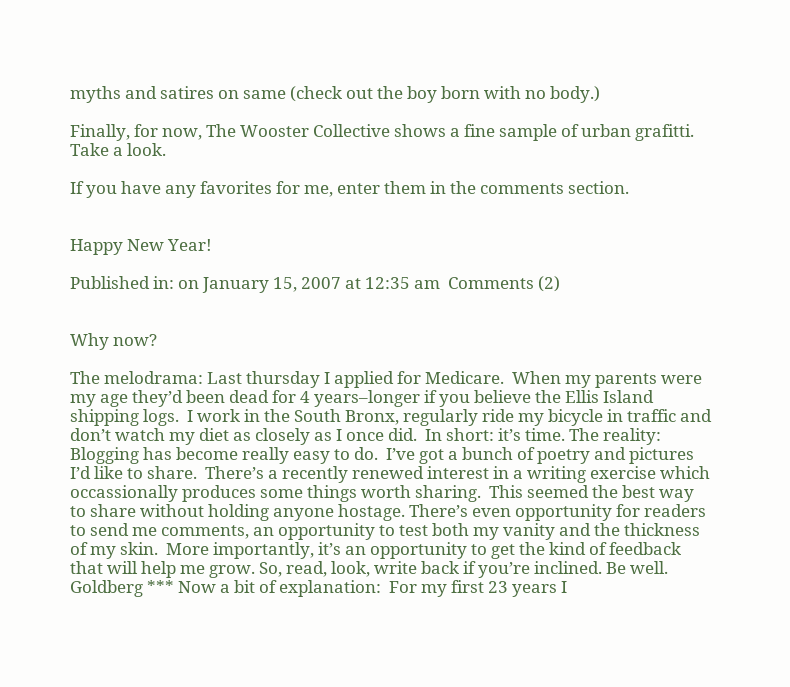myths and satires on same (check out the boy born with no body.)

Finally, for now, The Wooster Collective shows a fine sample of urban grafitti.  Take a look.

If you have any favorites for me, enter them in the comments section.


Happy New Year!

Published in: on January 15, 2007 at 12:35 am  Comments (2)


Why now?

The melodrama: Last thursday I applied for Medicare.  When my parents were my age they’d been dead for 4 years–longer if you believe the Ellis Island shipping logs.  I work in the South Bronx, regularly ride my bicycle in traffic and don’t watch my diet as closely as I once did.  In short: it’s time. The reality: Blogging has become really easy to do.  I’ve got a bunch of poetry and pictures I’d like to share.  There’s a recently renewed interest in a writing exercise which occassionally produces some things worth sharing.  This seemed the best way to share without holding anyone hostage. There’s even opportunity for readers to send me comments, an opportunity to test both my vanity and the thickness of my skin.  More importantly, it’s an opportunity to get the kind of feedback that will help me grow. So, read, look, write back if you’re inclined. Be well. Goldberg *** Now a bit of explanation:  For my first 23 years I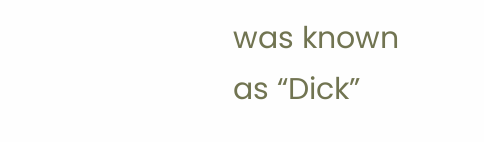was known as “Dick”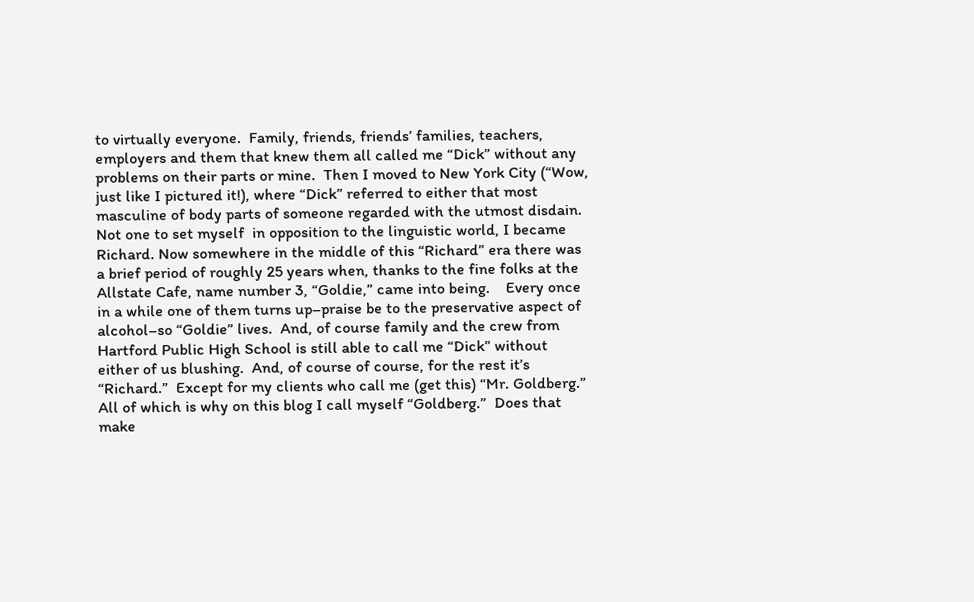to virtually everyone.  Family, friends, friends’ families, teachers, employers and them that knew them all called me “Dick” without any problems on their parts or mine.  Then I moved to New York City (“Wow, just like I pictured it!), where “Dick” referred to either that most masculine of body parts of someone regarded with the utmost disdain.  Not one to set myself  in opposition to the linguistic world, I became Richard. Now somewhere in the middle of this “Richard” era there was a brief period of roughly 25 years when, thanks to the fine folks at the Allstate Cafe, name number 3, “Goldie,” came into being.    Every once in a while one of them turns up–praise be to the preservative aspect of alcohol–so “Goldie” lives.  And, of course family and the crew from Hartford Public High School is still able to call me “Dick” without either of us blushing.  And, of course of course, for the rest it’s “Richard.”  Except for my clients who call me (get this) “Mr. Goldberg.”  All of which is why on this blog I call myself “Goldberg.”  Does that make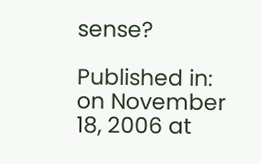sense?

Published in: on November 18, 2006 at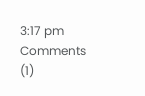3:17 pm  Comments (1)